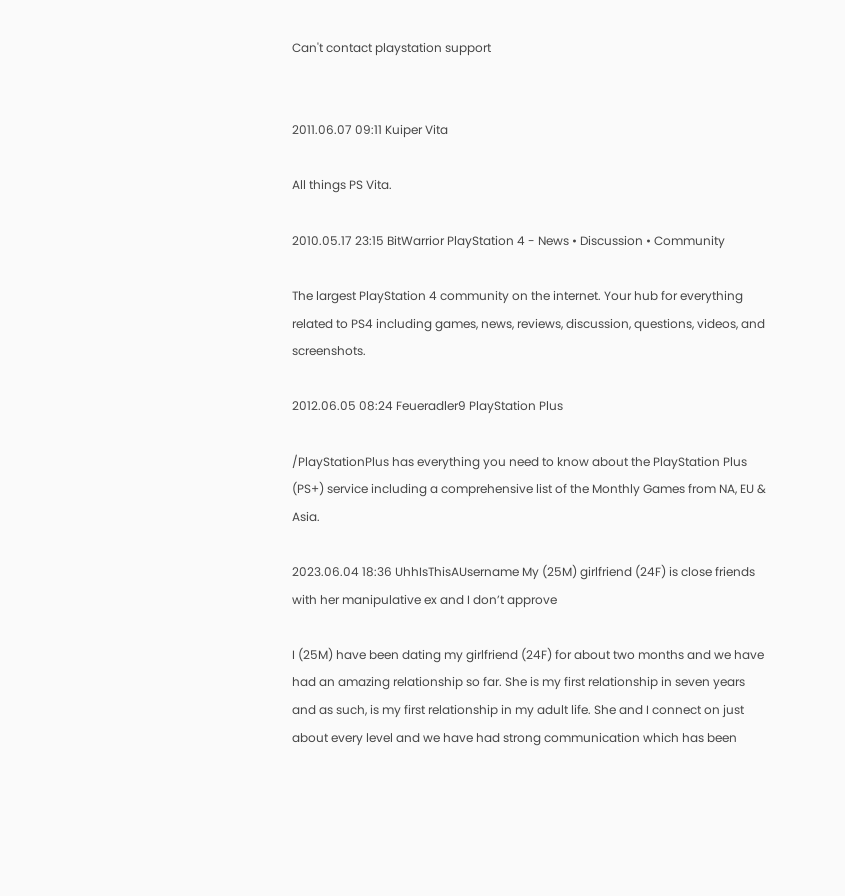Can't contact playstation support


2011.06.07 09:11 Kuiper Vita

All things PS Vita.

2010.05.17 23:15 BitWarrior PlayStation 4 - News • Discussion • Community

The largest PlayStation 4 community on the internet. Your hub for everything related to PS4 including games, news, reviews, discussion, questions, videos, and screenshots.

2012.06.05 08:24 Feueradler9 PlayStation Plus

/PlayStationPlus has everything you need to know about the PlayStation Plus (PS+) service including a comprehensive list of the Monthly Games from NA, EU & Asia.

2023.06.04 18:36 UhhIsThisAUsername My (25M) girlfriend (24F) is close friends with her manipulative ex and I don’t approve

I (25M) have been dating my girlfriend (24F) for about two months and we have had an amazing relationship so far. She is my first relationship in seven years and as such, is my first relationship in my adult life. She and I connect on just about every level and we have had strong communication which has been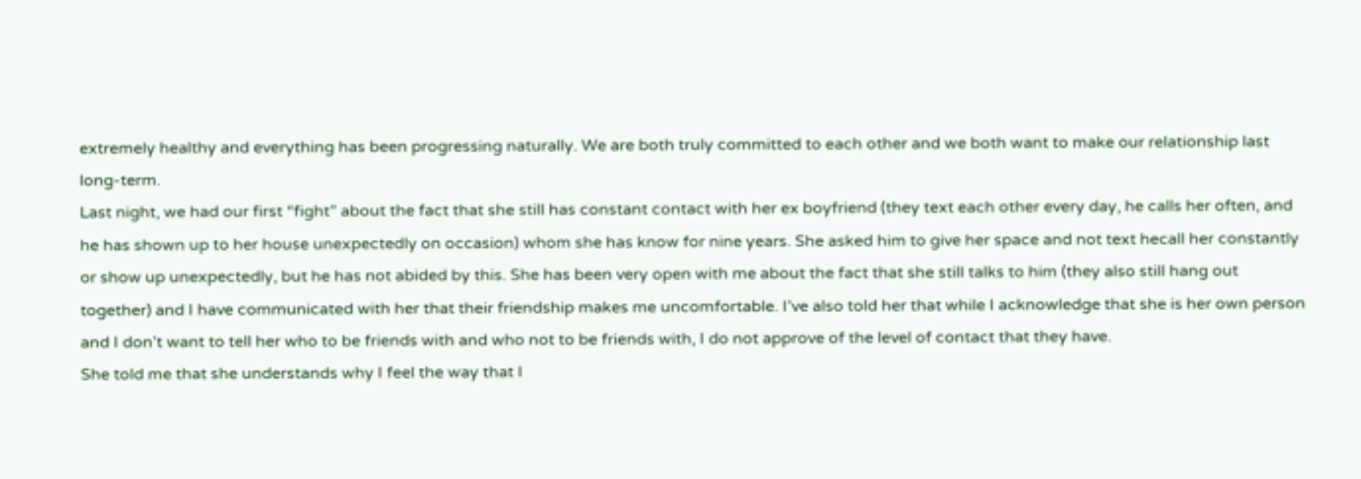extremely healthy and everything has been progressing naturally. We are both truly committed to each other and we both want to make our relationship last long-term.
Last night, we had our first “fight” about the fact that she still has constant contact with her ex boyfriend (they text each other every day, he calls her often, and he has shown up to her house unexpectedly on occasion) whom she has know for nine years. She asked him to give her space and not text hecall her constantly or show up unexpectedly, but he has not abided by this. She has been very open with me about the fact that she still talks to him (they also still hang out together) and I have communicated with her that their friendship makes me uncomfortable. I’ve also told her that while I acknowledge that she is her own person and I don’t want to tell her who to be friends with and who not to be friends with, I do not approve of the level of contact that they have.
She told me that she understands why I feel the way that I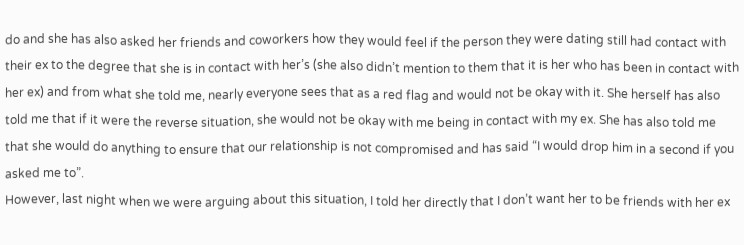do and she has also asked her friends and coworkers how they would feel if the person they were dating still had contact with their ex to the degree that she is in contact with her’s (she also didn’t mention to them that it is her who has been in contact with her ex) and from what she told me, nearly everyone sees that as a red flag and would not be okay with it. She herself has also told me that if it were the reverse situation, she would not be okay with me being in contact with my ex. She has also told me that she would do anything to ensure that our relationship is not compromised and has said “I would drop him in a second if you asked me to”.
However, last night when we were arguing about this situation, I told her directly that I don’t want her to be friends with her ex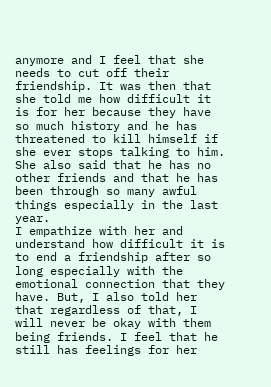anymore and I feel that she needs to cut off their friendship. It was then that she told me how difficult it is for her because they have so much history and he has threatened to kill himself if she ever stops talking to him. She also said that he has no other friends and that he has been through so many awful things especially in the last year.
I empathize with her and understand how difficult it is to end a friendship after so long especially with the emotional connection that they have. But, I also told her that regardless of that, I will never be okay with them being friends. I feel that he still has feelings for her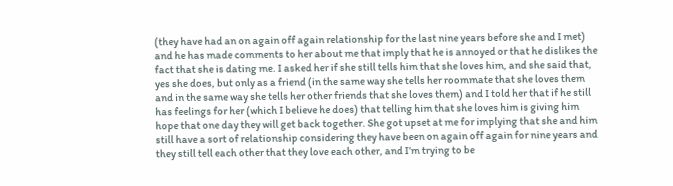(they have had an on again off again relationship for the last nine years before she and I met) and he has made comments to her about me that imply that he is annoyed or that he dislikes the fact that she is dating me. I asked her if she still tells him that she loves him, and she said that, yes she does, but only as a friend (in the same way she tells her roommate that she loves them and in the same way she tells her other friends that she loves them) and I told her that if he still has feelings for her (which I believe he does) that telling him that she loves him is giving him hope that one day they will get back together. She got upset at me for implying that she and him still have a sort of relationship considering they have been on again off again for nine years and they still tell each other that they love each other, and I’m trying to be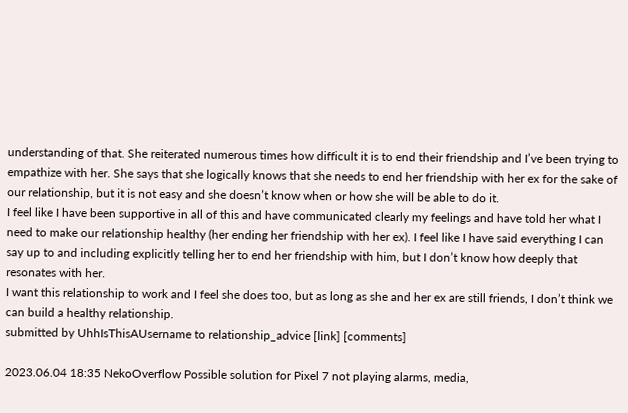understanding of that. She reiterated numerous times how difficult it is to end their friendship and I’ve been trying to empathize with her. She says that she logically knows that she needs to end her friendship with her ex for the sake of our relationship, but it is not easy and she doesn’t know when or how she will be able to do it.
I feel like I have been supportive in all of this and have communicated clearly my feelings and have told her what I need to make our relationship healthy (her ending her friendship with her ex). I feel like I have said everything I can say up to and including explicitly telling her to end her friendship with him, but I don’t know how deeply that resonates with her.
I want this relationship to work and I feel she does too, but as long as she and her ex are still friends, I don’t think we can build a healthy relationship.
submitted by UhhIsThisAUsername to relationship_advice [link] [comments]

2023.06.04 18:35 NekoOverflow Possible solution for Pixel 7 not playing alarms, media,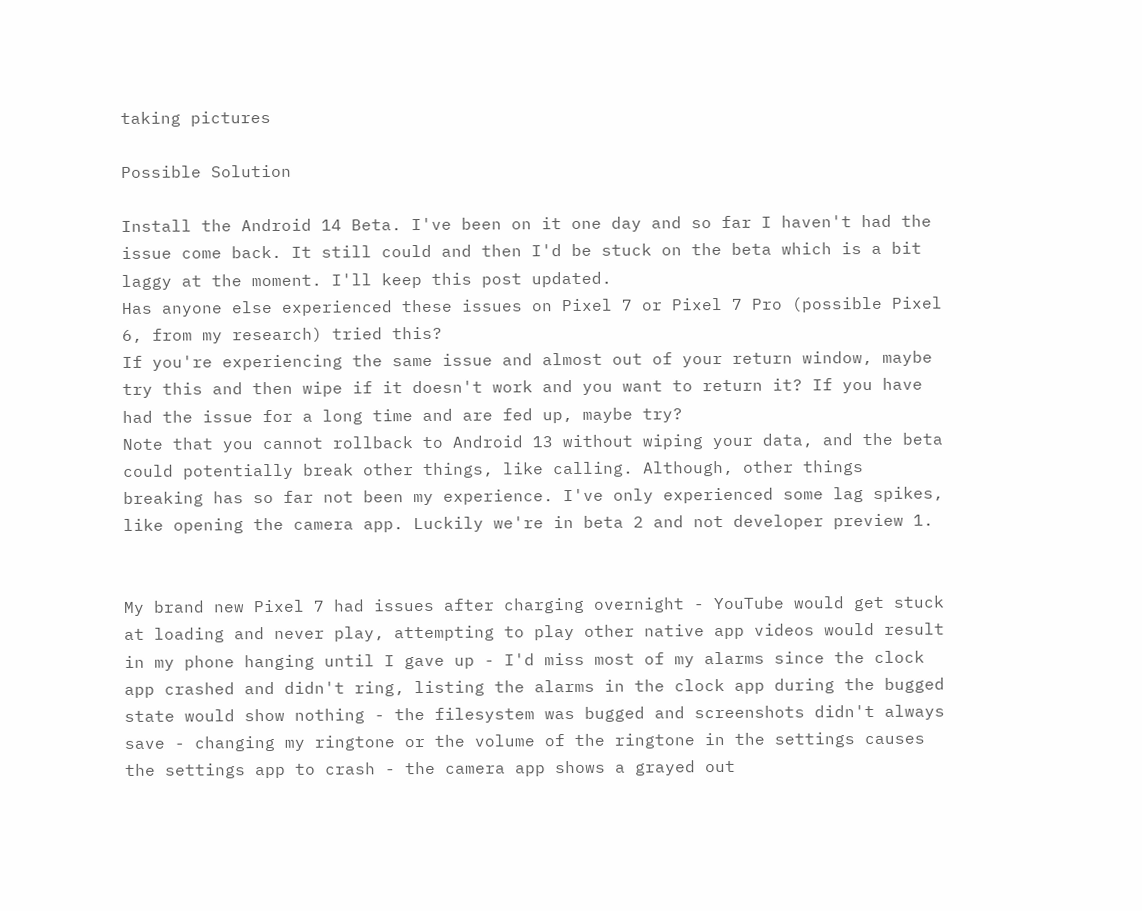taking pictures

Possible Solution

Install the Android 14 Beta. I've been on it one day and so far I haven't had the issue come back. It still could and then I'd be stuck on the beta which is a bit laggy at the moment. I'll keep this post updated.
Has anyone else experienced these issues on Pixel 7 or Pixel 7 Pro (possible Pixel 6, from my research) tried this?
If you're experiencing the same issue and almost out of your return window, maybe try this and then wipe if it doesn't work and you want to return it? If you have had the issue for a long time and are fed up, maybe try?
Note that you cannot rollback to Android 13 without wiping your data, and the beta could potentially break other things, like calling. Although, other things breaking has so far not been my experience. I've only experienced some lag spikes, like opening the camera app. Luckily we're in beta 2 and not developer preview 1.


My brand new Pixel 7 had issues after charging overnight - YouTube would get stuck at loading and never play, attempting to play other native app videos would result in my phone hanging until I gave up - I'd miss most of my alarms since the clock app crashed and didn't ring, listing the alarms in the clock app during the bugged state would show nothing - the filesystem was bugged and screenshots didn't always save - changing my ringtone or the volume of the ringtone in the settings causes the settings app to crash - the camera app shows a grayed out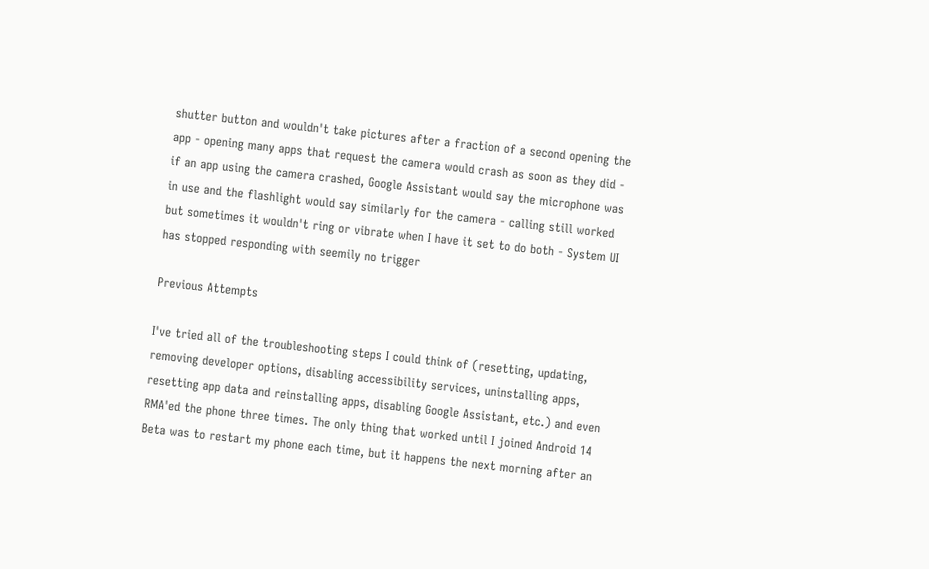shutter button and wouldn't take pictures after a fraction of a second opening the app - opening many apps that request the camera would crash as soon as they did - if an app using the camera crashed, Google Assistant would say the microphone was in use and the flashlight would say similarly for the camera - calling still worked but sometimes it wouldn't ring or vibrate when I have it set to do both - System UI has stopped responding with seemily no trigger

Previous Attempts

I've tried all of the troubleshooting steps I could think of (resetting, updating, removing developer options, disabling accessibility services, uninstalling apps, resetting app data and reinstalling apps, disabling Google Assistant, etc.) and even RMA'ed the phone three times. The only thing that worked until I joined Android 14 Beta was to restart my phone each time, but it happens the next morning after an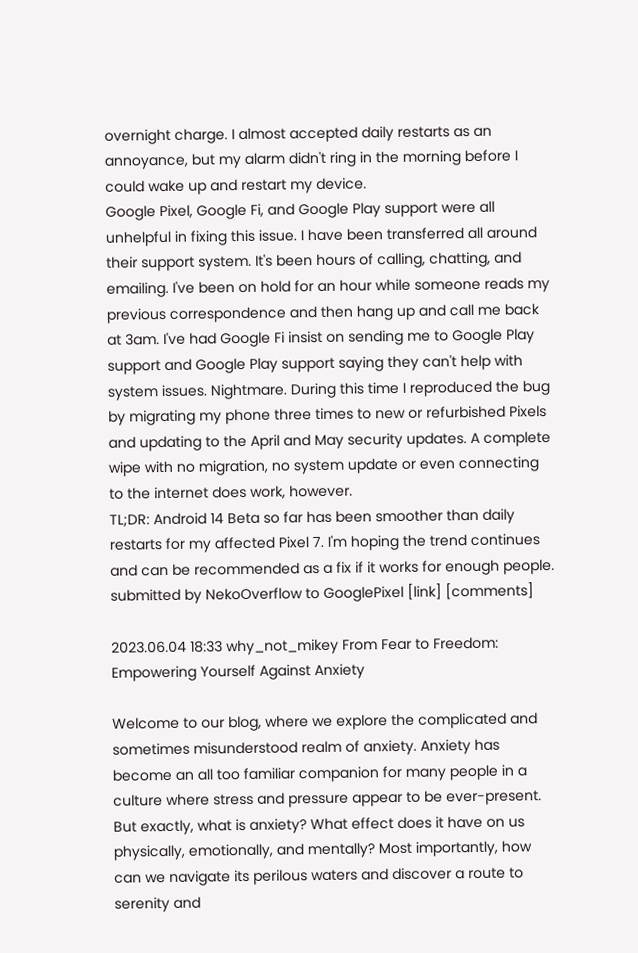overnight charge. I almost accepted daily restarts as an annoyance, but my alarm didn't ring in the morning before I could wake up and restart my device.
Google Pixel, Google Fi, and Google Play support were all unhelpful in fixing this issue. I have been transferred all around their support system. It's been hours of calling, chatting, and emailing. I've been on hold for an hour while someone reads my previous correspondence and then hang up and call me back at 3am. I've had Google Fi insist on sending me to Google Play support and Google Play support saying they can't help with system issues. Nightmare. During this time I reproduced the bug by migrating my phone three times to new or refurbished Pixels and updating to the April and May security updates. A complete wipe with no migration, no system update or even connecting to the internet does work, however.
TL;DR: Android 14 Beta so far has been smoother than daily restarts for my affected Pixel 7. I'm hoping the trend continues and can be recommended as a fix if it works for enough people.
submitted by NekoOverflow to GooglePixel [link] [comments]

2023.06.04 18:33 why_not_mikey From Fear to Freedom: Empowering Yourself Against Anxiety

Welcome to our blog, where we explore the complicated and sometimes misunderstood realm of anxiety. Anxiety has become an all too familiar companion for many people in a culture where stress and pressure appear to be ever-present. But exactly, what is anxiety? What effect does it have on us physically, emotionally, and mentally? Most importantly, how can we navigate its perilous waters and discover a route to serenity and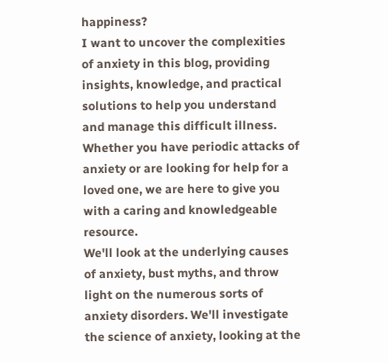happiness?
I want to uncover the complexities of anxiety in this blog, providing insights, knowledge, and practical solutions to help you understand and manage this difficult illness. Whether you have periodic attacks of anxiety or are looking for help for a loved one, we are here to give you with a caring and knowledgeable resource.
We'll look at the underlying causes of anxiety, bust myths, and throw light on the numerous sorts of anxiety disorders. We'll investigate the science of anxiety, looking at the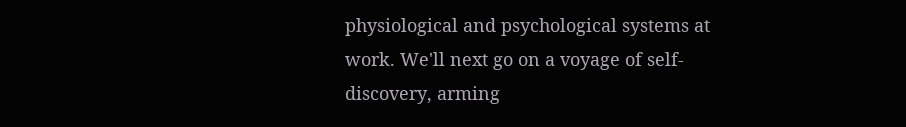physiological and psychological systems at work. We'll next go on a voyage of self-discovery, arming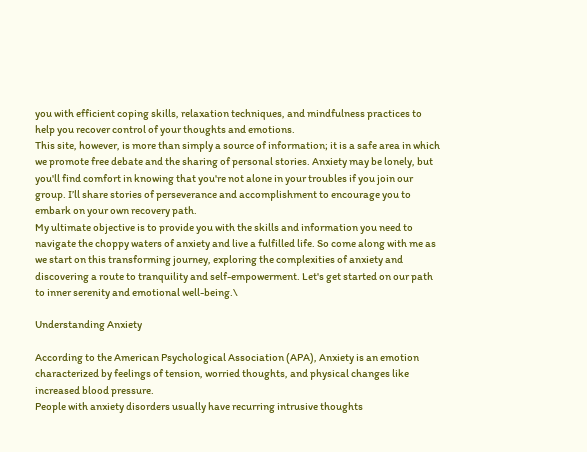you with efficient coping skills, relaxation techniques, and mindfulness practices to help you recover control of your thoughts and emotions.
This site, however, is more than simply a source of information; it is a safe area in which we promote free debate and the sharing of personal stories. Anxiety may be lonely, but you'll find comfort in knowing that you're not alone in your troubles if you join our group. I’ll share stories of perseverance and accomplishment to encourage you to embark on your own recovery path.
My ultimate objective is to provide you with the skills and information you need to navigate the choppy waters of anxiety and live a fulfilled life. So come along with me as we start on this transforming journey, exploring the complexities of anxiety and discovering a route to tranquility and self-empowerment. Let's get started on our path to inner serenity and emotional well-being.\

Understanding Anxiety

According to the American Psychological Association (APA), Anxiety is an emotion characterized by feelings of tension, worried thoughts, and physical changes like increased blood pressure.
People with anxiety disorders usually have recurring intrusive thoughts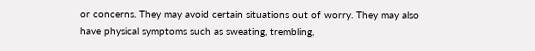or concerns. They may avoid certain situations out of worry. They may also have physical symptoms such as sweating, trembling,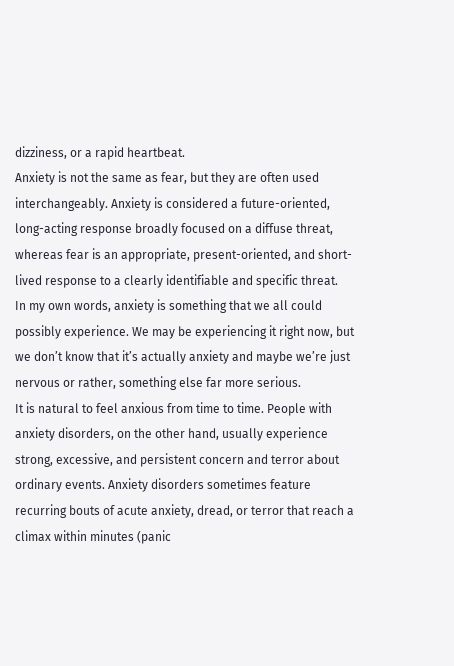dizziness, or a rapid heartbeat.
Anxiety is not the same as fear, but they are often used interchangeably. Anxiety is considered a future-oriented, long-acting response broadly focused on a diffuse threat, whereas fear is an appropriate, present-oriented, and short-lived response to a clearly identifiable and specific threat.
In my own words, anxiety is something that we all could possibly experience. We may be experiencing it right now, but we don’t know that it’s actually anxiety and maybe we’re just nervous or rather, something else far more serious.
It is natural to feel anxious from time to time. People with anxiety disorders, on the other hand, usually experience strong, excessive, and persistent concern and terror about ordinary events. Anxiety disorders sometimes feature recurring bouts of acute anxiety, dread, or terror that reach a climax within minutes (panic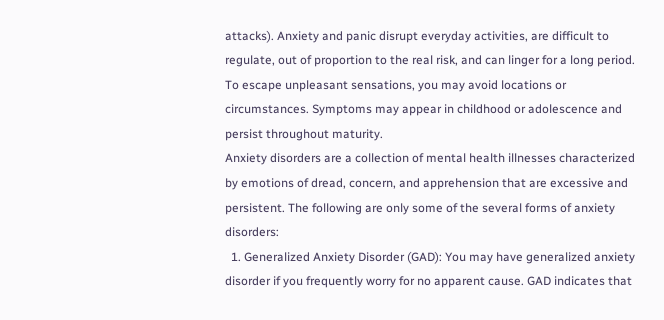attacks). Anxiety and panic disrupt everyday activities, are difficult to regulate, out of proportion to the real risk, and can linger for a long period. To escape unpleasant sensations, you may avoid locations or circumstances. Symptoms may appear in childhood or adolescence and persist throughout maturity.
Anxiety disorders are a collection of mental health illnesses characterized by emotions of dread, concern, and apprehension that are excessive and persistent. The following are only some of the several forms of anxiety disorders:
  1. Generalized Anxiety Disorder (GAD): You may have generalized anxiety disorder if you frequently worry for no apparent cause. GAD indicates that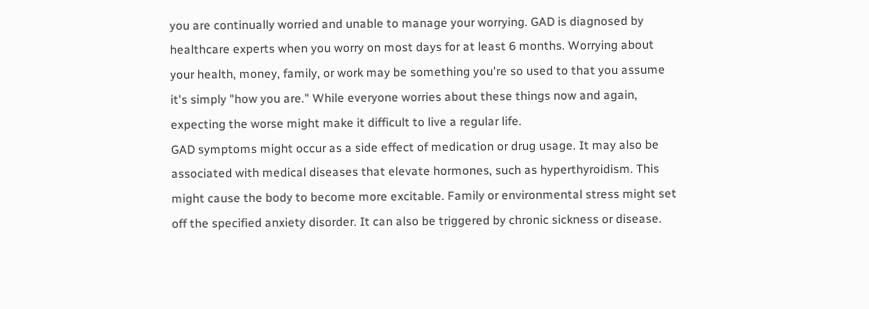you are continually worried and unable to manage your worrying. GAD is diagnosed by healthcare experts when you worry on most days for at least 6 months. Worrying about your health, money, family, or work may be something you're so used to that you assume it's simply "how you are." While everyone worries about these things now and again, expecting the worse might make it difficult to live a regular life.
GAD symptoms might occur as a side effect of medication or drug usage. It may also be associated with medical diseases that elevate hormones, such as hyperthyroidism. This might cause the body to become more excitable. Family or environmental stress might set off the specified anxiety disorder. It can also be triggered by chronic sickness or disease.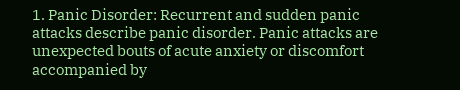1. Panic Disorder: Recurrent and sudden panic attacks describe panic disorder. Panic attacks are unexpected bouts of acute anxiety or discomfort accompanied by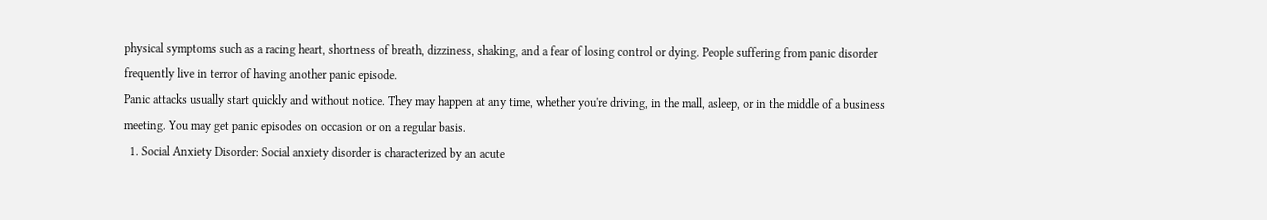physical symptoms such as a racing heart, shortness of breath, dizziness, shaking, and a fear of losing control or dying. People suffering from panic disorder frequently live in terror of having another panic episode.
Panic attacks usually start quickly and without notice. They may happen at any time, whether you're driving, in the mall, asleep, or in the middle of a business meeting. You may get panic episodes on occasion or on a regular basis.
  1. Social Anxiety Disorder: Social anxiety disorder is characterized by an acute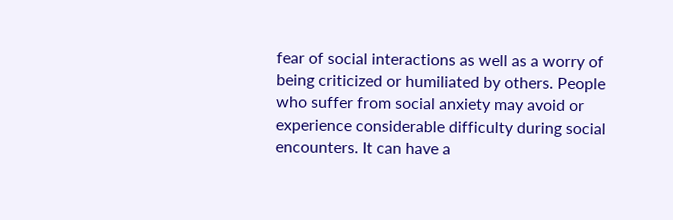fear of social interactions as well as a worry of being criticized or humiliated by others. People who suffer from social anxiety may avoid or experience considerable difficulty during social encounters. It can have a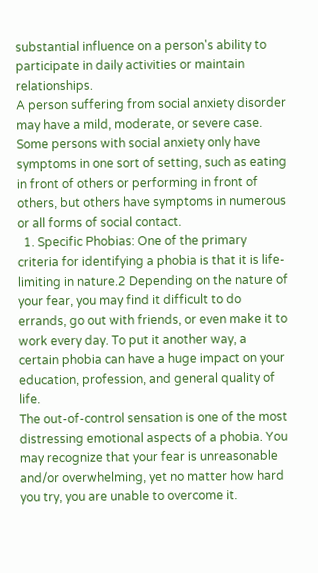substantial influence on a person's ability to participate in daily activities or maintain relationships.
A person suffering from social anxiety disorder may have a mild, moderate, or severe case. Some persons with social anxiety only have symptoms in one sort of setting, such as eating in front of others or performing in front of others, but others have symptoms in numerous or all forms of social contact.
  1. Specific Phobias: One of the primary criteria for identifying a phobia is that it is life-limiting in nature.2 Depending on the nature of your fear, you may find it difficult to do errands, go out with friends, or even make it to work every day. To put it another way, a certain phobia can have a huge impact on your education, profession, and general quality of life.
The out-of-control sensation is one of the most distressing emotional aspects of a phobia. You may recognize that your fear is unreasonable and/or overwhelming, yet no matter how hard you try, you are unable to overcome it.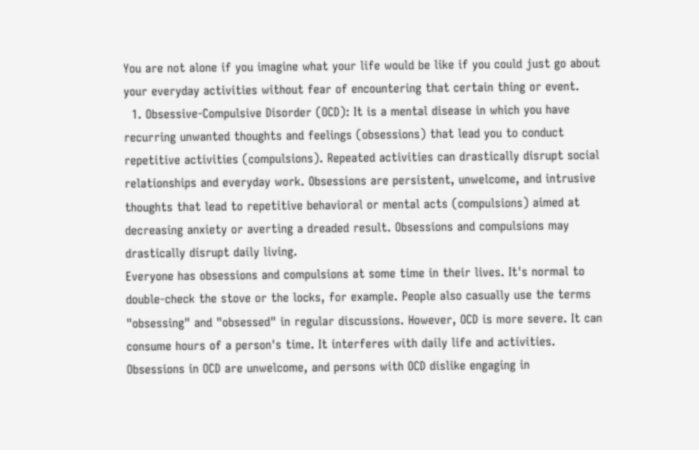You are not alone if you imagine what your life would be like if you could just go about your everyday activities without fear of encountering that certain thing or event.
  1. Obsessive-Compulsive Disorder (OCD): It is a mental disease in which you have recurring unwanted thoughts and feelings (obsessions) that lead you to conduct repetitive activities (compulsions). Repeated activities can drastically disrupt social relationships and everyday work. Obsessions are persistent, unwelcome, and intrusive thoughts that lead to repetitive behavioral or mental acts (compulsions) aimed at decreasing anxiety or averting a dreaded result. Obsessions and compulsions may drastically disrupt daily living.
Everyone has obsessions and compulsions at some time in their lives. It's normal to double-check the stove or the locks, for example. People also casually use the terms "obsessing" and "obsessed" in regular discussions. However, OCD is more severe. It can consume hours of a person's time. It interferes with daily life and activities. Obsessions in OCD are unwelcome, and persons with OCD dislike engaging in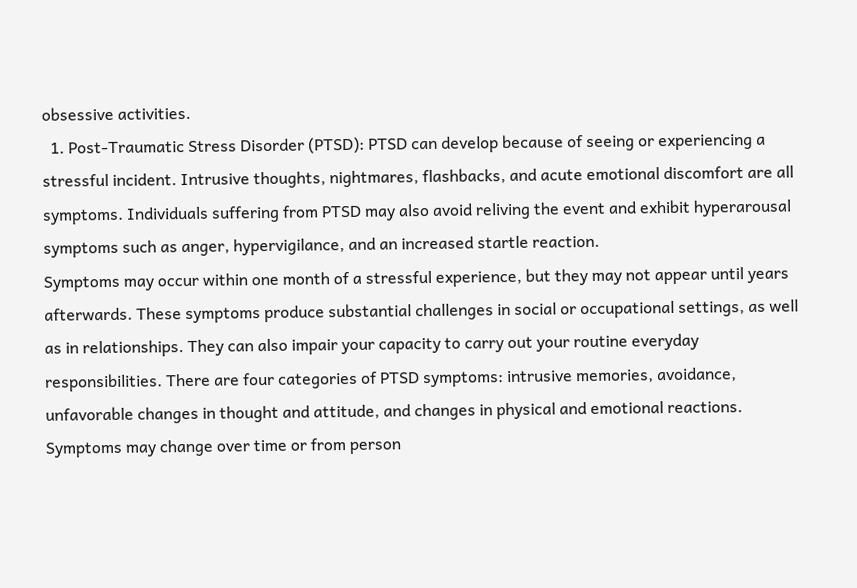obsessive activities.
  1. Post-Traumatic Stress Disorder (PTSD): PTSD can develop because of seeing or experiencing a stressful incident. Intrusive thoughts, nightmares, flashbacks, and acute emotional discomfort are all symptoms. Individuals suffering from PTSD may also avoid reliving the event and exhibit hyperarousal symptoms such as anger, hypervigilance, and an increased startle reaction.
Symptoms may occur within one month of a stressful experience, but they may not appear until years afterwards. These symptoms produce substantial challenges in social or occupational settings, as well as in relationships. They can also impair your capacity to carry out your routine everyday responsibilities. There are four categories of PTSD symptoms: intrusive memories, avoidance, unfavorable changes in thought and attitude, and changes in physical and emotional reactions. Symptoms may change over time or from person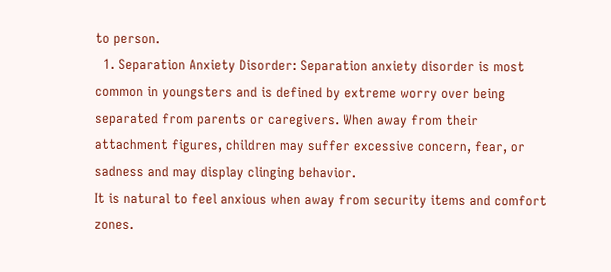to person.
  1. Separation Anxiety Disorder: Separation anxiety disorder is most common in youngsters and is defined by extreme worry over being separated from parents or caregivers. When away from their attachment figures, children may suffer excessive concern, fear, or sadness and may display clinging behavior.
It is natural to feel anxious when away from security items and comfort zones.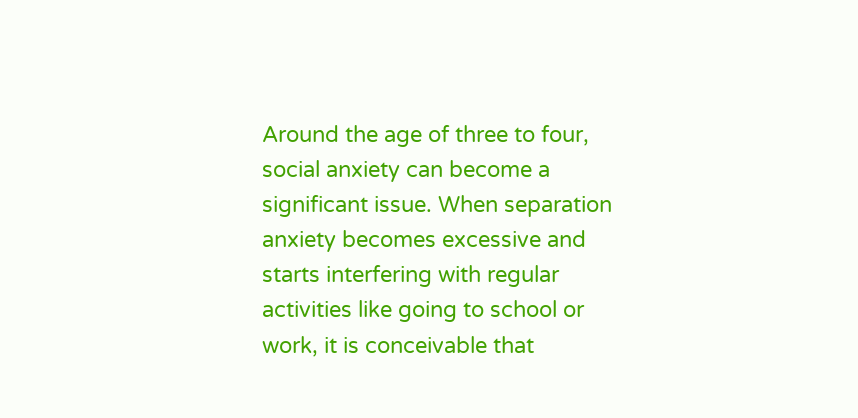Around the age of three to four, social anxiety can become a significant issue. When separation anxiety becomes excessive and starts interfering with regular activities like going to school or work, it is conceivable that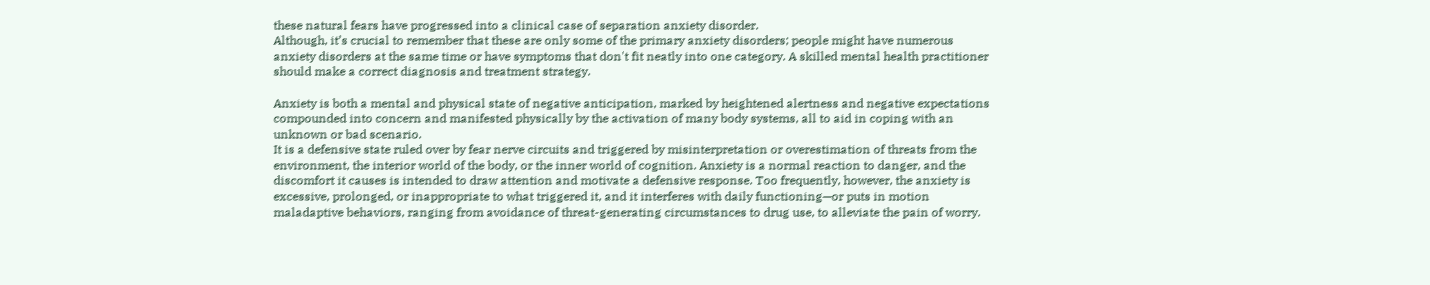these natural fears have progressed into a clinical case of separation anxiety disorder.
Although, it’s crucial to remember that these are only some of the primary anxiety disorders; people might have numerous anxiety disorders at the same time or have symptoms that don't fit neatly into one category. A skilled mental health practitioner should make a correct diagnosis and treatment strategy.

Anxiety is both a mental and physical state of negative anticipation, marked by heightened alertness and negative expectations compounded into concern and manifested physically by the activation of many body systems, all to aid in coping with an unknown or bad scenario.
It is a defensive state ruled over by fear nerve circuits and triggered by misinterpretation or overestimation of threats from the environment, the interior world of the body, or the inner world of cognition. Anxiety is a normal reaction to danger, and the discomfort it causes is intended to draw attention and motivate a defensive response. Too frequently, however, the anxiety is excessive, prolonged, or inappropriate to what triggered it, and it interferes with daily functioning—or puts in motion maladaptive behaviors, ranging from avoidance of threat-generating circumstances to drug use, to alleviate the pain of worry.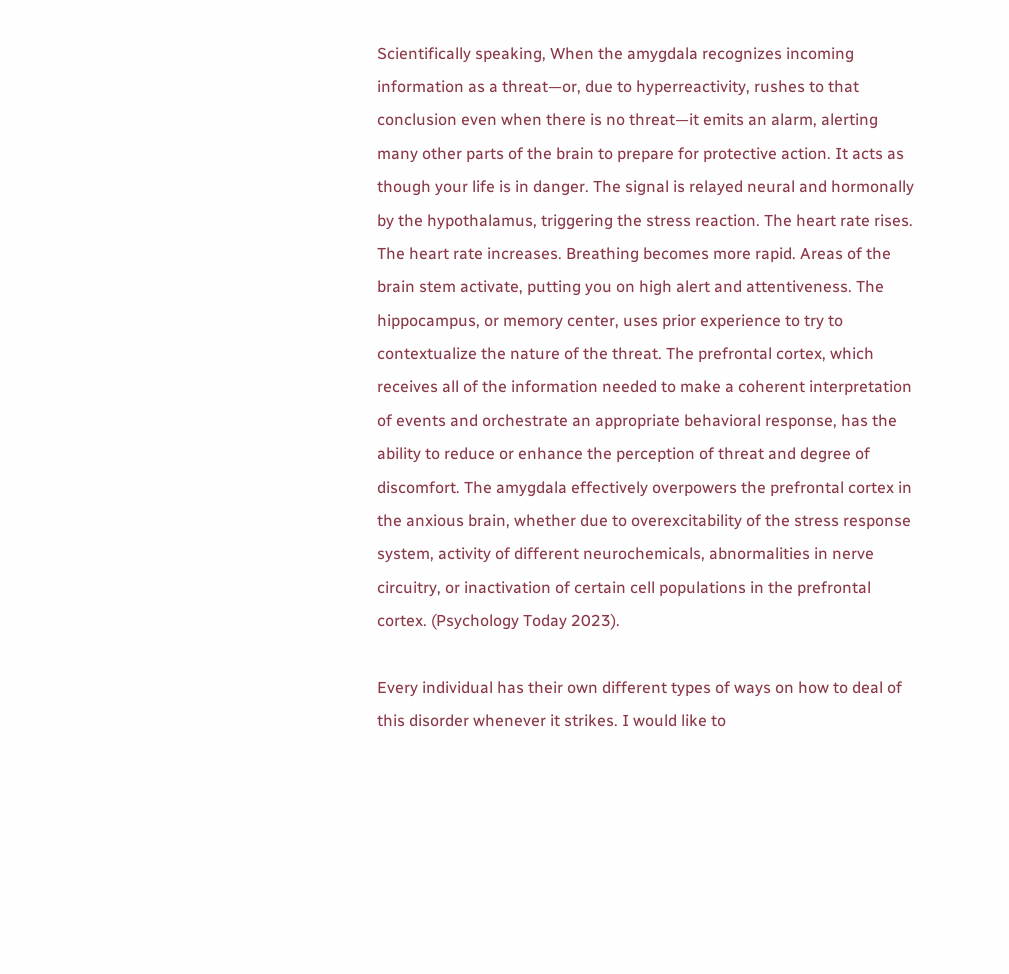Scientifically speaking, When the amygdala recognizes incoming information as a threat—or, due to hyperreactivity, rushes to that conclusion even when there is no threat—it emits an alarm, alerting many other parts of the brain to prepare for protective action. It acts as though your life is in danger. The signal is relayed neural and hormonally by the hypothalamus, triggering the stress reaction. The heart rate rises. The heart rate increases. Breathing becomes more rapid. Areas of the brain stem activate, putting you on high alert and attentiveness. The hippocampus, or memory center, uses prior experience to try to contextualize the nature of the threat. The prefrontal cortex, which receives all of the information needed to make a coherent interpretation of events and orchestrate an appropriate behavioral response, has the ability to reduce or enhance the perception of threat and degree of discomfort. The amygdala effectively overpowers the prefrontal cortex in the anxious brain, whether due to overexcitability of the stress response system, activity of different neurochemicals, abnormalities in nerve circuitry, or inactivation of certain cell populations in the prefrontal cortex. (Psychology Today 2023).

Every individual has their own different types of ways on how to deal of this disorder whenever it strikes. I would like to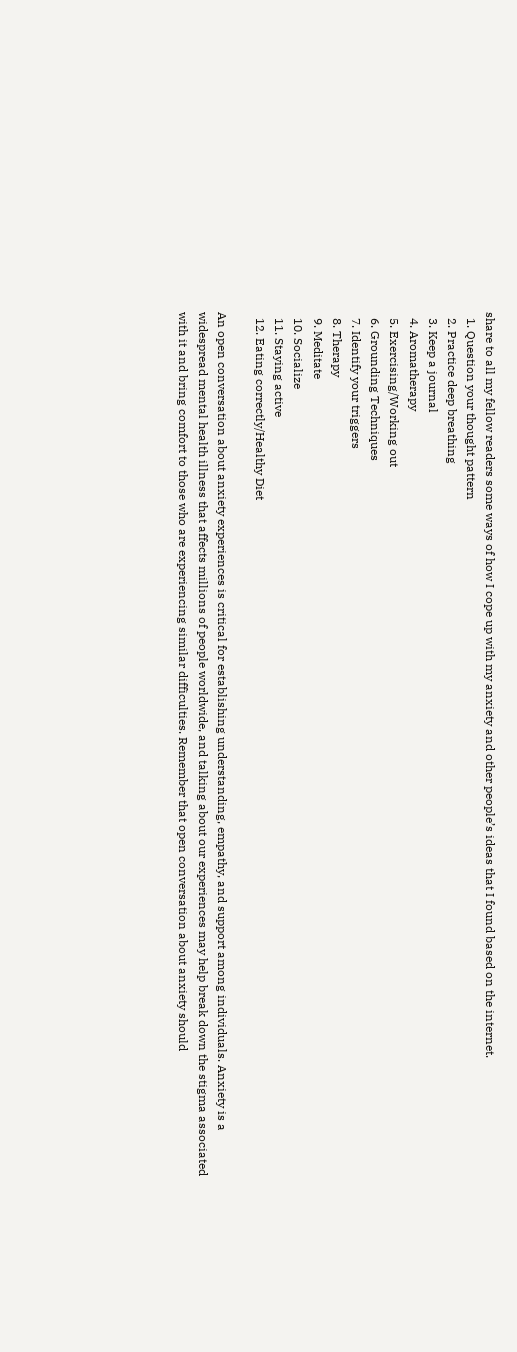share to all my fellow readers some ways of how I cope up with my anxiety and other people’s ideas that I found based on the internet.
  1. Question your thought pattern
  2. Practice deep breathing
  3. Keep a journal
  4. Aromatherapy
  5. Exercising/Working out
  6. Grounding Techniques
  7. Identify your triggers
  8. Therapy
  9. Meditate
  10. Socialize
  11. Staying active
  12. Eating correctly/Healthy Diet

An open conversation about anxiety experiences is critical for establishing understanding, empathy, and support among individuals. Anxiety is a widespread mental health illness that affects millions of people worldwide, and talking about our experiences may help break down the stigma associated with it and bring comfort to those who are experiencing similar difficulties. Remember that open conversation about anxiety should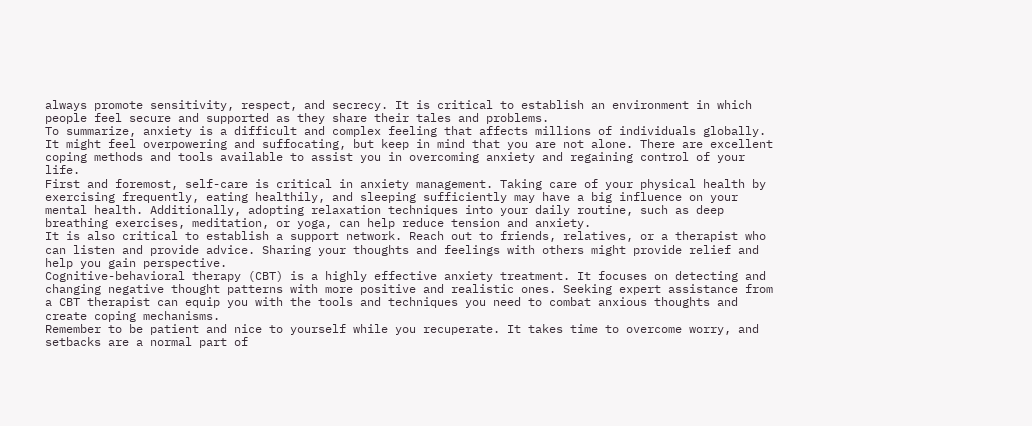always promote sensitivity, respect, and secrecy. It is critical to establish an environment in which people feel secure and supported as they share their tales and problems.
To summarize, anxiety is a difficult and complex feeling that affects millions of individuals globally. It might feel overpowering and suffocating, but keep in mind that you are not alone. There are excellent coping methods and tools available to assist you in overcoming anxiety and regaining control of your life.
First and foremost, self-care is critical in anxiety management. Taking care of your physical health by exercising frequently, eating healthily, and sleeping sufficiently may have a big influence on your mental health. Additionally, adopting relaxation techniques into your daily routine, such as deep breathing exercises, meditation, or yoga, can help reduce tension and anxiety.
It is also critical to establish a support network. Reach out to friends, relatives, or a therapist who can listen and provide advice. Sharing your thoughts and feelings with others might provide relief and help you gain perspective.
Cognitive-behavioral therapy (CBT) is a highly effective anxiety treatment. It focuses on detecting and changing negative thought patterns with more positive and realistic ones. Seeking expert assistance from a CBT therapist can equip you with the tools and techniques you need to combat anxious thoughts and create coping mechanisms.
Remember to be patient and nice to yourself while you recuperate. It takes time to overcome worry, and setbacks are a normal part of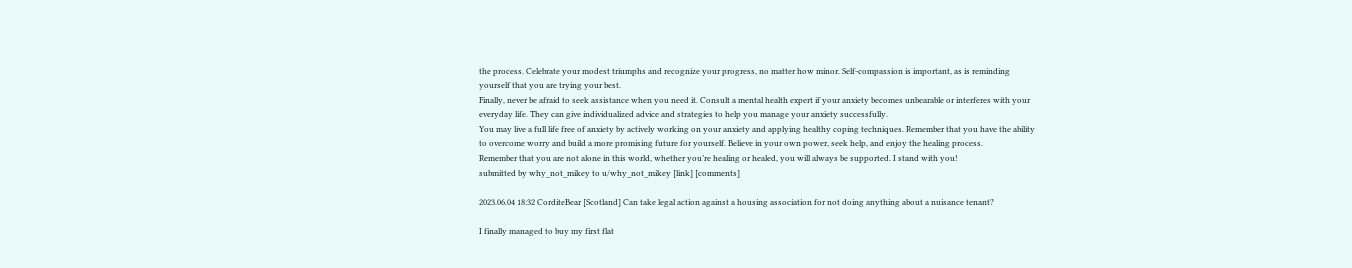the process. Celebrate your modest triumphs and recognize your progress, no matter how minor. Self-compassion is important, as is reminding yourself that you are trying your best.
Finally, never be afraid to seek assistance when you need it. Consult a mental health expert if your anxiety becomes unbearable or interferes with your everyday life. They can give individualized advice and strategies to help you manage your anxiety successfully.
You may live a full life free of anxiety by actively working on your anxiety and applying healthy coping techniques. Remember that you have the ability to overcome worry and build a more promising future for yourself. Believe in your own power, seek help, and enjoy the healing process.
Remember that you are not alone in this world, whether you’re healing or healed, you will always be supported. I stand with you!
submitted by why_not_mikey to u/why_not_mikey [link] [comments]

2023.06.04 18:32 CorditeBear [Scotland] Can take legal action against a housing association for not doing anything about a nuisance tenant?

I finally managed to buy my first flat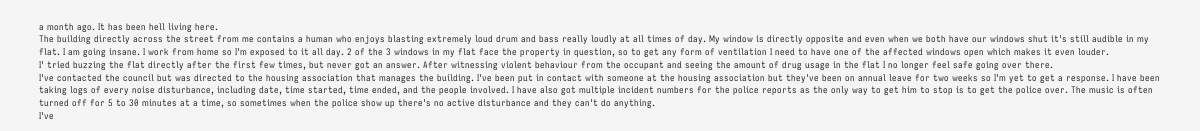a month ago. It has been hell living here.
The building directly across the street from me contains a human who enjoys blasting extremely loud drum and bass really loudly at all times of day. My window is directly opposite and even when we both have our windows shut it's still audible in my flat. I am going insane. I work from home so I'm exposed to it all day. 2 of the 3 windows in my flat face the property in question, so to get any form of ventilation I need to have one of the affected windows open which makes it even louder.
I' tried buzzing the flat directly after the first few times, but never got an answer. After witnessing violent behaviour from the occupant and seeing the amount of drug usage in the flat I no longer feel safe going over there.
I've contacted the council but was directed to the housing association that manages the building. I've been put in contact with someone at the housing association but they've been on annual leave for two weeks so I'm yet to get a response. I have been taking logs of every noise disturbance, including date, time started, time ended, and the people involved. I have also got multiple incident numbers for the police reports as the only way to get him to stop is to get the police over. The music is often turned off for 5 to 30 minutes at a time, so sometimes when the police show up there's no active disturbance and they can't do anything.
I've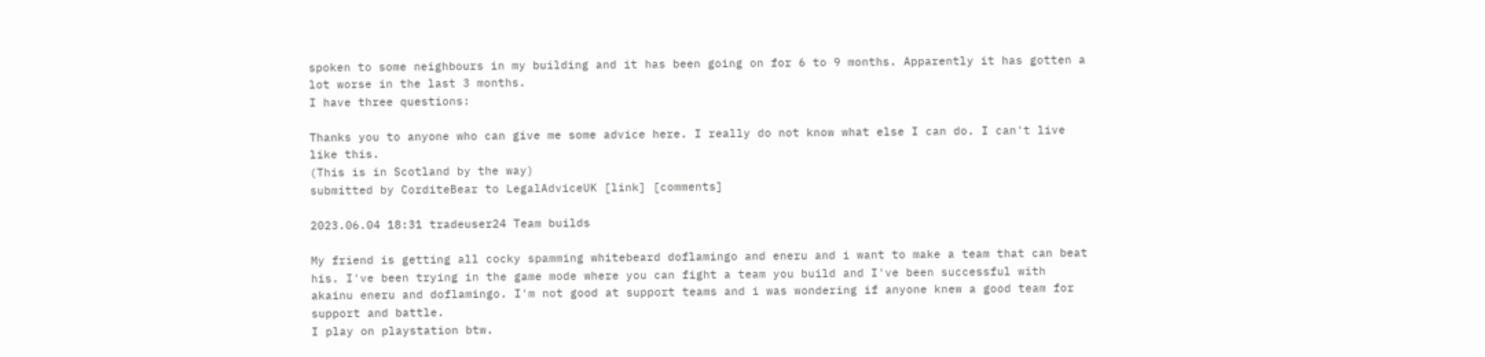spoken to some neighbours in my building and it has been going on for 6 to 9 months. Apparently it has gotten a lot worse in the last 3 months.
I have three questions:

Thanks you to anyone who can give me some advice here. I really do not know what else I can do. I can't live like this.
(This is in Scotland by the way)
submitted by CorditeBear to LegalAdviceUK [link] [comments]

2023.06.04 18:31 tradeuser24 Team builds

My friend is getting all cocky spamming whitebeard doflamingo and eneru and i want to make a team that can beat his. I've been trying in the game mode where you can fight a team you build and I've been successful with akainu eneru and doflamingo. I'm not good at support teams and i was wondering if anyone knew a good team for support and battle.
I play on playstation btw.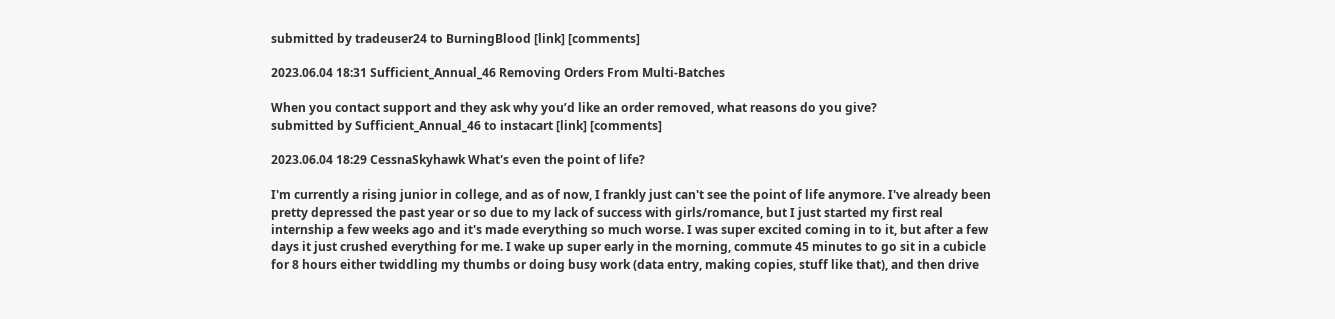submitted by tradeuser24 to BurningBlood [link] [comments]

2023.06.04 18:31 Sufficient_Annual_46 Removing Orders From Multi-Batches

When you contact support and they ask why you’d like an order removed, what reasons do you give?
submitted by Sufficient_Annual_46 to instacart [link] [comments]

2023.06.04 18:29 CessnaSkyhawk What's even the point of life?

I'm currently a rising junior in college, and as of now, I frankly just can't see the point of life anymore. I've already been pretty depressed the past year or so due to my lack of success with girls/romance, but I just started my first real internship a few weeks ago and it's made everything so much worse. I was super excited coming in to it, but after a few days it just crushed everything for me. I wake up super early in the morning, commute 45 minutes to go sit in a cubicle for 8 hours either twiddling my thumbs or doing busy work (data entry, making copies, stuff like that), and then drive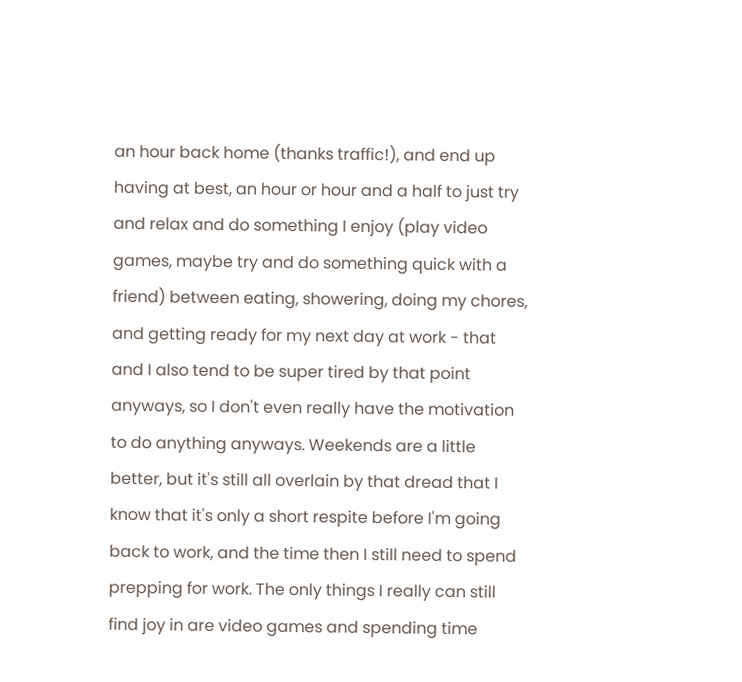an hour back home (thanks traffic!), and end up having at best, an hour or hour and a half to just try and relax and do something I enjoy (play video games, maybe try and do something quick with a friend) between eating, showering, doing my chores, and getting ready for my next day at work - that and I also tend to be super tired by that point anyways, so I don't even really have the motivation to do anything anyways. Weekends are a little better, but it's still all overlain by that dread that I know that it's only a short respite before I'm going back to work, and the time then I still need to spend prepping for work. The only things I really can still find joy in are video games and spending time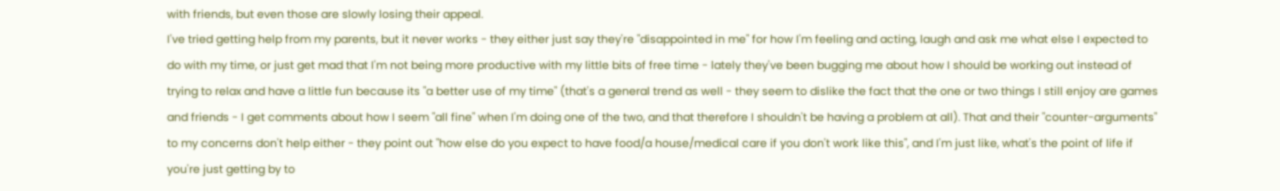with friends, but even those are slowly losing their appeal.
I've tried getting help from my parents, but it never works - they either just say they're "disappointed in me" for how I'm feeling and acting, laugh and ask me what else I expected to do with my time, or just get mad that I'm not being more productive with my little bits of free time - lately they've been bugging me about how I should be working out instead of trying to relax and have a little fun because its "a better use of my time" (that's a general trend as well - they seem to dislike the fact that the one or two things I still enjoy are games and friends - I get comments about how I seem "all fine" when I'm doing one of the two, and that therefore I shouldn't be having a problem at all). That and their "counter-arguments" to my concerns don't help either - they point out "how else do you expect to have food/a house/medical care if you don't work like this", and I'm just like, what's the point of life if you're just getting by to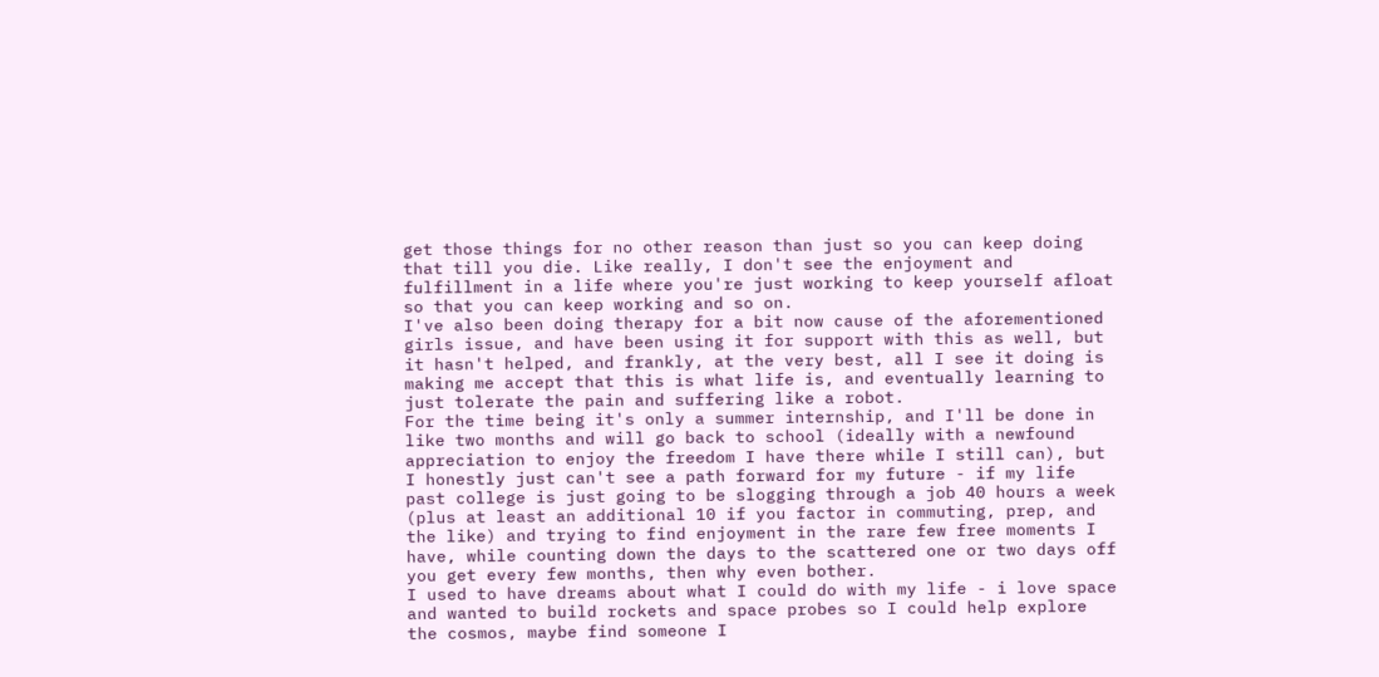get those things for no other reason than just so you can keep doing that till you die. Like really, I don't see the enjoyment and fulfillment in a life where you're just working to keep yourself afloat so that you can keep working and so on.
I've also been doing therapy for a bit now cause of the aforementioned girls issue, and have been using it for support with this as well, but it hasn't helped, and frankly, at the very best, all I see it doing is making me accept that this is what life is, and eventually learning to just tolerate the pain and suffering like a robot.
For the time being it's only a summer internship, and I'll be done in like two months and will go back to school (ideally with a newfound appreciation to enjoy the freedom I have there while I still can), but I honestly just can't see a path forward for my future - if my life past college is just going to be slogging through a job 40 hours a week (plus at least an additional 10 if you factor in commuting, prep, and the like) and trying to find enjoyment in the rare few free moments I have, while counting down the days to the scattered one or two days off you get every few months, then why even bother.
I used to have dreams about what I could do with my life - i love space and wanted to build rockets and space probes so I could help explore the cosmos, maybe find someone I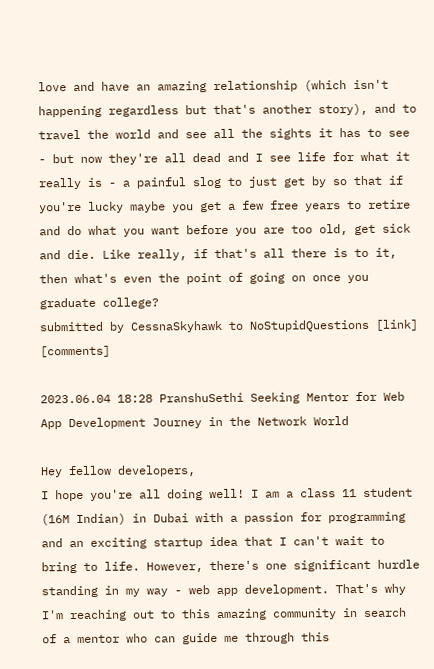love and have an amazing relationship (which isn't happening regardless but that's another story), and to travel the world and see all the sights it has to see - but now they're all dead and I see life for what it really is - a painful slog to just get by so that if you're lucky maybe you get a few free years to retire and do what you want before you are too old, get sick and die. Like really, if that's all there is to it, then what's even the point of going on once you graduate college?
submitted by CessnaSkyhawk to NoStupidQuestions [link] [comments]

2023.06.04 18:28 PranshuSethi Seeking Mentor for Web App Development Journey in the Network World

Hey fellow developers,
I hope you're all doing well! I am a class 11 student (16M Indian) in Dubai with a passion for programming and an exciting startup idea that I can't wait to bring to life. However, there's one significant hurdle standing in my way - web app development. That's why I'm reaching out to this amazing community in search of a mentor who can guide me through this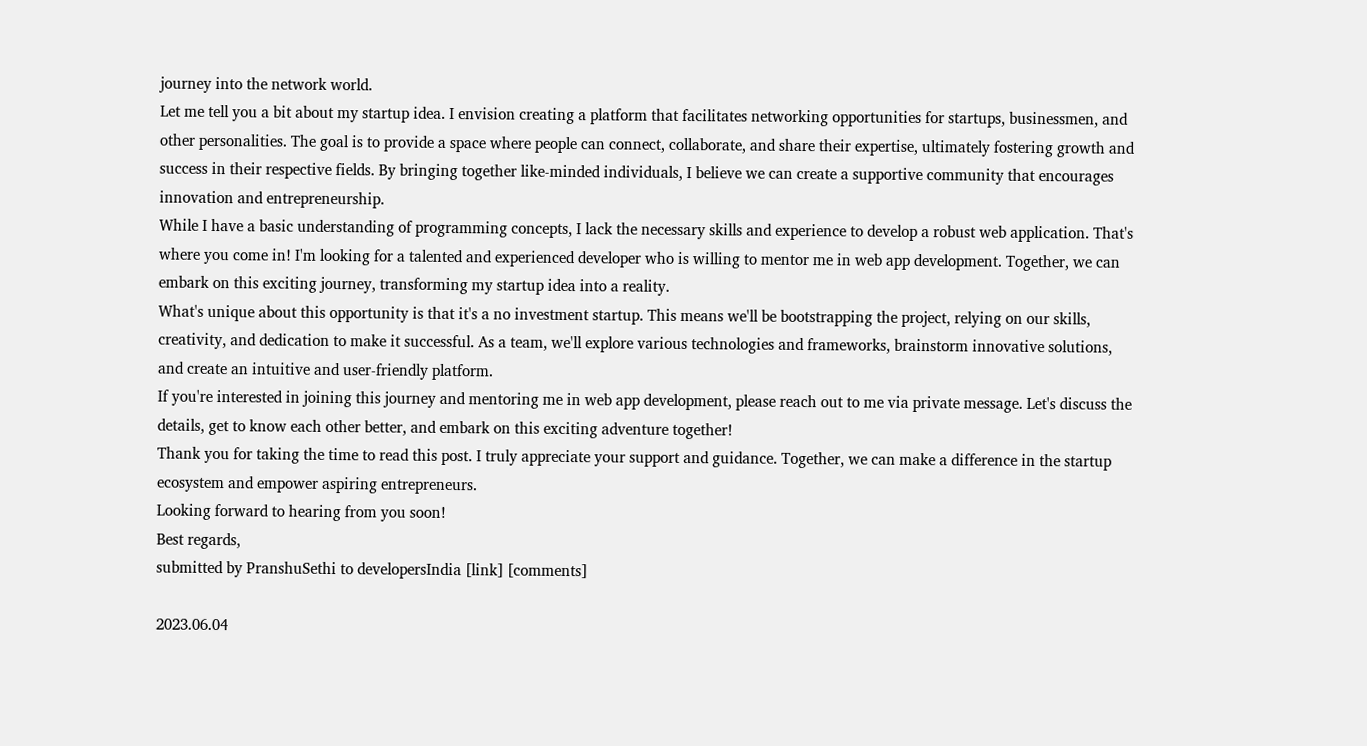journey into the network world.
Let me tell you a bit about my startup idea. I envision creating a platform that facilitates networking opportunities for startups, businessmen, and other personalities. The goal is to provide a space where people can connect, collaborate, and share their expertise, ultimately fostering growth and success in their respective fields. By bringing together like-minded individuals, I believe we can create a supportive community that encourages innovation and entrepreneurship.
While I have a basic understanding of programming concepts, I lack the necessary skills and experience to develop a robust web application. That's where you come in! I'm looking for a talented and experienced developer who is willing to mentor me in web app development. Together, we can embark on this exciting journey, transforming my startup idea into a reality.
What's unique about this opportunity is that it's a no investment startup. This means we'll be bootstrapping the project, relying on our skills, creativity, and dedication to make it successful. As a team, we'll explore various technologies and frameworks, brainstorm innovative solutions, and create an intuitive and user-friendly platform.
If you're interested in joining this journey and mentoring me in web app development, please reach out to me via private message. Let's discuss the details, get to know each other better, and embark on this exciting adventure together!
Thank you for taking the time to read this post. I truly appreciate your support and guidance. Together, we can make a difference in the startup ecosystem and empower aspiring entrepreneurs.
Looking forward to hearing from you soon!
Best regards,
submitted by PranshuSethi to developersIndia [link] [comments]

2023.06.04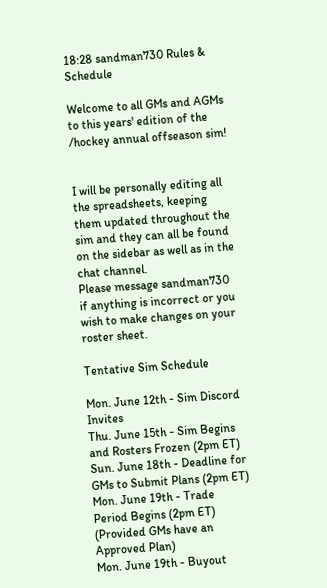18:28 sandman730 Rules & Schedule

Welcome to all GMs and AGMs to this years' edition of the /hockey annual offseason sim!


I will be personally editing all the spreadsheets, keeping them updated throughout the sim and they can all be found on the sidebar as well as in the chat channel.
Please message sandman730 if anything is incorrect or you wish to make changes on your roster sheet.

Tentative Sim Schedule

Mon. June 12th - Sim Discord Invites
Thu. June 15th - Sim Begins and Rosters Frozen (2pm ET)
Sun. June 18th - Deadline for GMs to Submit Plans (2pm ET)
Mon. June 19th - Trade Period Begins (2pm ET) (Provided GMs have an Approved Plan)
Mon. June 19th - Buyout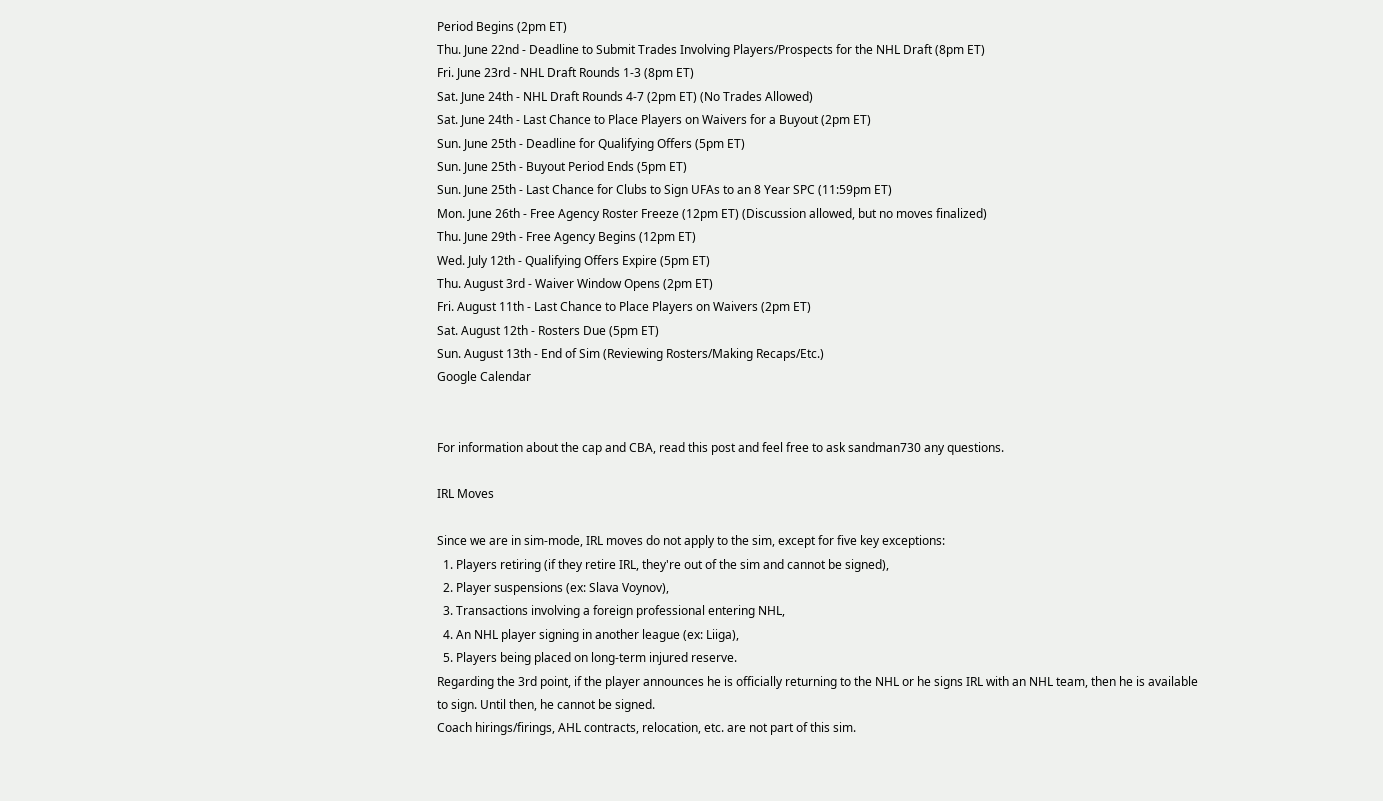Period Begins (2pm ET)
Thu. June 22nd - Deadline to Submit Trades Involving Players/Prospects for the NHL Draft (8pm ET)
Fri. June 23rd - NHL Draft Rounds 1-3 (8pm ET)
Sat. June 24th - NHL Draft Rounds 4-7 (2pm ET) (No Trades Allowed)
Sat. June 24th - Last Chance to Place Players on Waivers for a Buyout (2pm ET)
Sun. June 25th - Deadline for Qualifying Offers (5pm ET)
Sun. June 25th - Buyout Period Ends (5pm ET)
Sun. June 25th - Last Chance for Clubs to Sign UFAs to an 8 Year SPC (11:59pm ET)
Mon. June 26th - Free Agency Roster Freeze (12pm ET) (Discussion allowed, but no moves finalized)
Thu. June 29th - Free Agency Begins (12pm ET)
Wed. July 12th - Qualifying Offers Expire (5pm ET)
Thu. August 3rd - Waiver Window Opens (2pm ET)
Fri. August 11th - Last Chance to Place Players on Waivers (2pm ET)
Sat. August 12th - Rosters Due (5pm ET)
Sun. August 13th - End of Sim (Reviewing Rosters/Making Recaps/Etc.)
Google Calendar


For information about the cap and CBA, read this post and feel free to ask sandman730 any questions.

IRL Moves

Since we are in sim-mode, IRL moves do not apply to the sim, except for five key exceptions:
  1. Players retiring (if they retire IRL, they're out of the sim and cannot be signed),
  2. Player suspensions (ex: Slava Voynov),
  3. Transactions involving a foreign professional entering NHL,
  4. An NHL player signing in another league (ex: Liiga),
  5. Players being placed on long-term injured reserve.
Regarding the 3rd point, if the player announces he is officially returning to the NHL or he signs IRL with an NHL team, then he is available to sign. Until then, he cannot be signed.
Coach hirings/firings, AHL contracts, relocation, etc. are not part of this sim.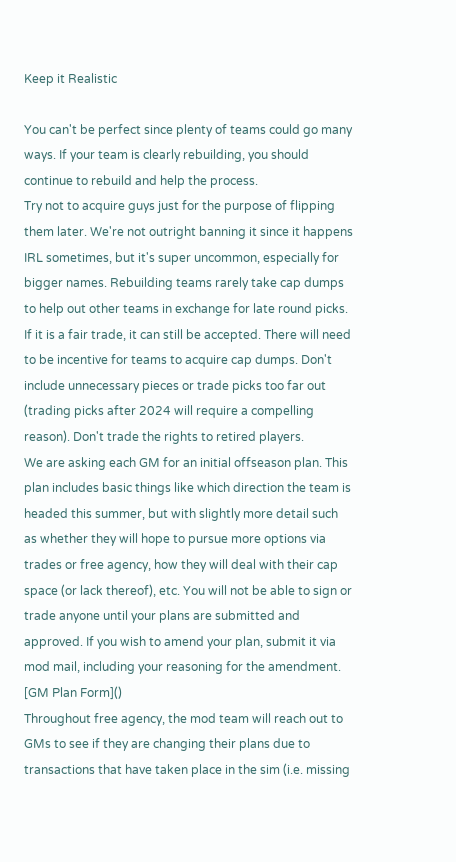Keep it Realistic

You can't be perfect since plenty of teams could go many ways. If your team is clearly rebuilding, you should continue to rebuild and help the process.
Try not to acquire guys just for the purpose of flipping them later. We're not outright banning it since it happens IRL sometimes, but it's super uncommon, especially for bigger names. Rebuilding teams rarely take cap dumps to help out other teams in exchange for late round picks. If it is a fair trade, it can still be accepted. There will need to be incentive for teams to acquire cap dumps. Don't include unnecessary pieces or trade picks too far out (trading picks after 2024 will require a compelling reason). Don't trade the rights to retired players.
We are asking each GM for an initial offseason plan. This plan includes basic things like which direction the team is headed this summer, but with slightly more detail such as whether they will hope to pursue more options via trades or free agency, how they will deal with their cap space (or lack thereof), etc. You will not be able to sign or trade anyone until your plans are submitted and approved. If you wish to amend your plan, submit it via mod mail, including your reasoning for the amendment.
[GM Plan Form]()
Throughout free agency, the mod team will reach out to GMs to see if they are changing their plans due to transactions that have taken place in the sim (i.e. missing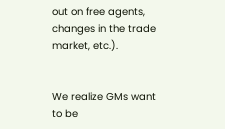out on free agents, changes in the trade market, etc.).


We realize GMs want to be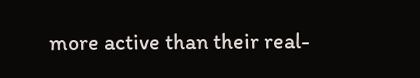more active than their real-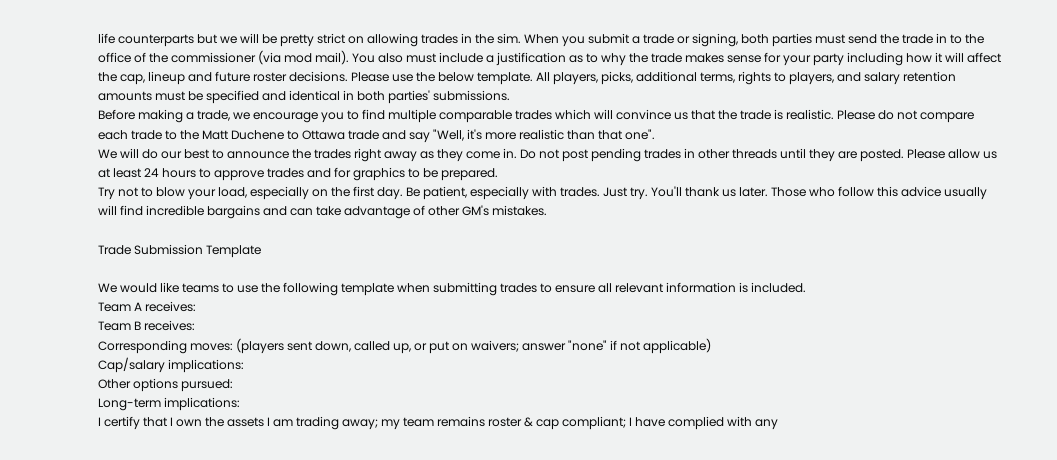life counterparts but we will be pretty strict on allowing trades in the sim. When you submit a trade or signing, both parties must send the trade in to the office of the commissioner (via mod mail). You also must include a justification as to why the trade makes sense for your party including how it will affect the cap, lineup and future roster decisions. Please use the below template. All players, picks, additional terms, rights to players, and salary retention amounts must be specified and identical in both parties' submissions.
Before making a trade, we encourage you to find multiple comparable trades which will convince us that the trade is realistic. Please do not compare each trade to the Matt Duchene to Ottawa trade and say "Well, it's more realistic than that one".
We will do our best to announce the trades right away as they come in. Do not post pending trades in other threads until they are posted. Please allow us at least 24 hours to approve trades and for graphics to be prepared.
Try not to blow your load, especially on the first day. Be patient, especially with trades. Just try. You'll thank us later. Those who follow this advice usually will find incredible bargains and can take advantage of other GM's mistakes.

Trade Submission Template

We would like teams to use the following template when submitting trades to ensure all relevant information is included.
Team A receives:
Team B receives:
Corresponding moves: (players sent down, called up, or put on waivers; answer "none" if not applicable)
Cap/salary implications:
Other options pursued:
Long-term implications:
I certify that I own the assets I am trading away; my team remains roster & cap compliant; I have complied with any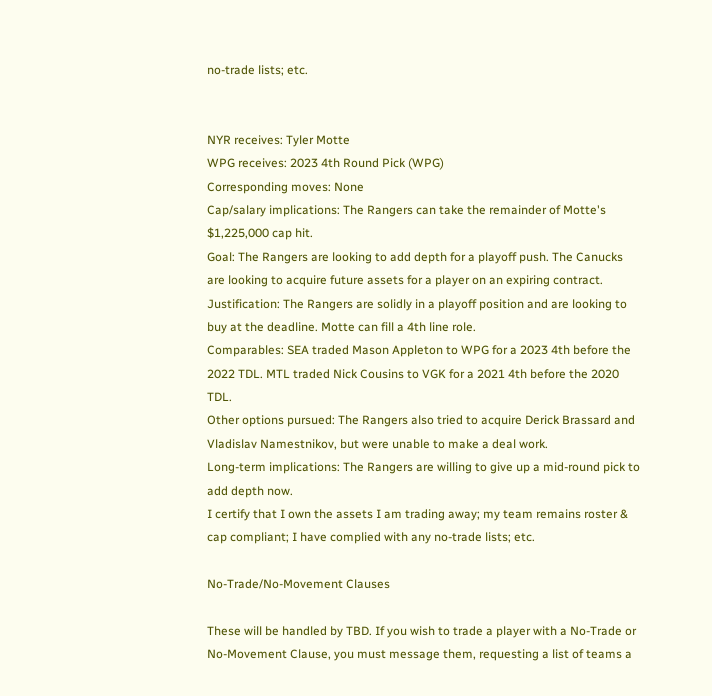no-trade lists; etc.


NYR receives: Tyler Motte
WPG receives: 2023 4th Round Pick (WPG)
Corresponding moves: None
Cap/salary implications: The Rangers can take the remainder of Motte's $1,225,000 cap hit.
Goal: The Rangers are looking to add depth for a playoff push. The Canucks are looking to acquire future assets for a player on an expiring contract.
Justification: The Rangers are solidly in a playoff position and are looking to buy at the deadline. Motte can fill a 4th line role.
Comparables: SEA traded Mason Appleton to WPG for a 2023 4th before the 2022 TDL. MTL traded Nick Cousins to VGK for a 2021 4th before the 2020 TDL.
Other options pursued: The Rangers also tried to acquire Derick Brassard and Vladislav Namestnikov, but were unable to make a deal work.
Long-term implications: The Rangers are willing to give up a mid-round pick to add depth now.
I certify that I own the assets I am trading away; my team remains roster & cap compliant; I have complied with any no-trade lists; etc.

No-Trade/No-Movement Clauses

These will be handled by TBD. If you wish to trade a player with a No-Trade or No-Movement Clause, you must message them, requesting a list of teams a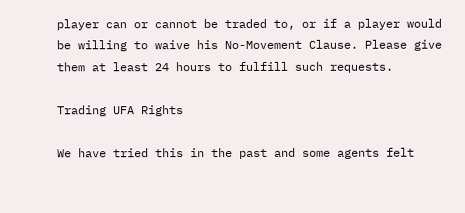player can or cannot be traded to, or if a player would be willing to waive his No-Movement Clause. Please give them at least 24 hours to fulfill such requests.

Trading UFA Rights

We have tried this in the past and some agents felt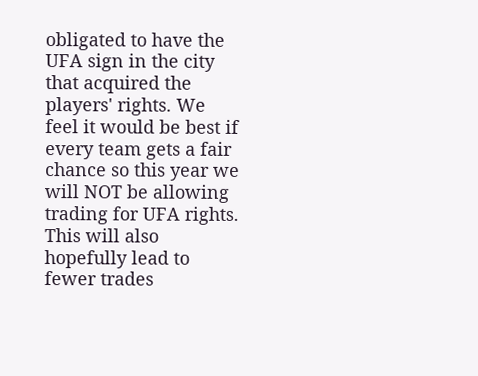obligated to have the UFA sign in the city that acquired the players' rights. We feel it would be best if every team gets a fair chance so this year we will NOT be allowing trading for UFA rights. This will also hopefully lead to fewer trades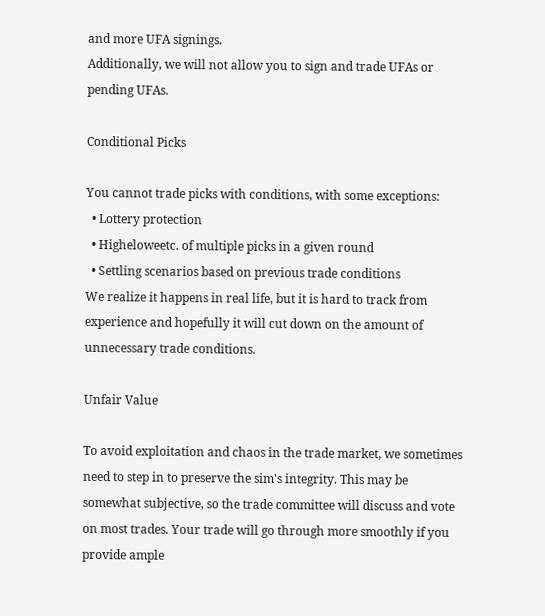and more UFA signings.
Additionally, we will not allow you to sign and trade UFAs or pending UFAs.

Conditional Picks

You cannot trade picks with conditions, with some exceptions:
  • Lottery protection
  • Higheloweetc. of multiple picks in a given round
  • Settling scenarios based on previous trade conditions
We realize it happens in real life, but it is hard to track from experience and hopefully it will cut down on the amount of unnecessary trade conditions.

Unfair Value

To avoid exploitation and chaos in the trade market, we sometimes need to step in to preserve the sim's integrity. This may be somewhat subjective, so the trade committee will discuss and vote on most trades. Your trade will go through more smoothly if you provide ample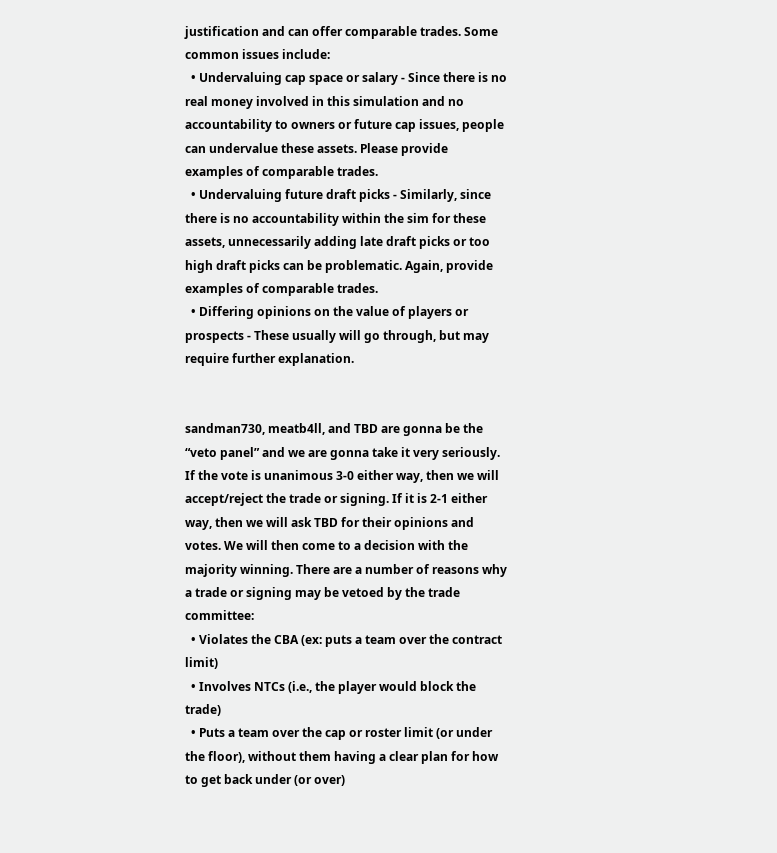justification and can offer comparable trades. Some common issues include:
  • Undervaluing cap space or salary - Since there is no real money involved in this simulation and no accountability to owners or future cap issues, people can undervalue these assets. Please provide examples of comparable trades.
  • Undervaluing future draft picks - Similarly, since there is no accountability within the sim for these assets, unnecessarily adding late draft picks or too high draft picks can be problematic. Again, provide examples of comparable trades.
  • Differing opinions on the value of players or prospects - These usually will go through, but may require further explanation.


sandman730, meatb4ll, and TBD are gonna be the “veto panel” and we are gonna take it very seriously. If the vote is unanimous 3-0 either way, then we will accept/reject the trade or signing. If it is 2-1 either way, then we will ask TBD for their opinions and votes. We will then come to a decision with the majority winning. There are a number of reasons why a trade or signing may be vetoed by the trade committee:
  • Violates the CBA (ex: puts a team over the contract limit)
  • Involves NTCs (i.e., the player would block the trade)
  • Puts a team over the cap or roster limit (or under the floor), without them having a clear plan for how to get back under (or over)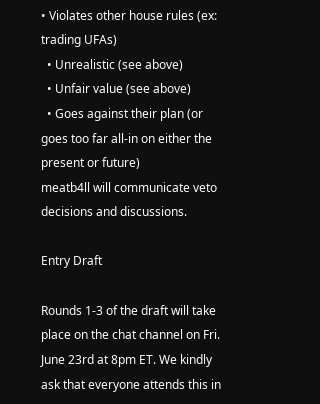• Violates other house rules (ex: trading UFAs)
  • Unrealistic (see above)
  • Unfair value (see above)
  • Goes against their plan (or goes too far all-in on either the present or future)
meatb4ll will communicate veto decisions and discussions.

Entry Draft

Rounds 1-3 of the draft will take place on the chat channel on Fri. June 23rd at 8pm ET. We kindly ask that everyone attends this in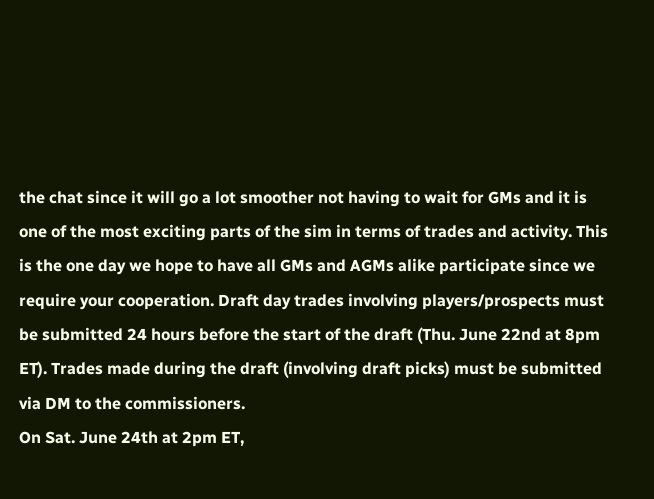the chat since it will go a lot smoother not having to wait for GMs and it is one of the most exciting parts of the sim in terms of trades and activity. This is the one day we hope to have all GMs and AGMs alike participate since we require your cooperation. Draft day trades involving players/prospects must be submitted 24 hours before the start of the draft (Thu. June 22nd at 8pm ET). Trades made during the draft (involving draft picks) must be submitted via DM to the commissioners.
On Sat. June 24th at 2pm ET,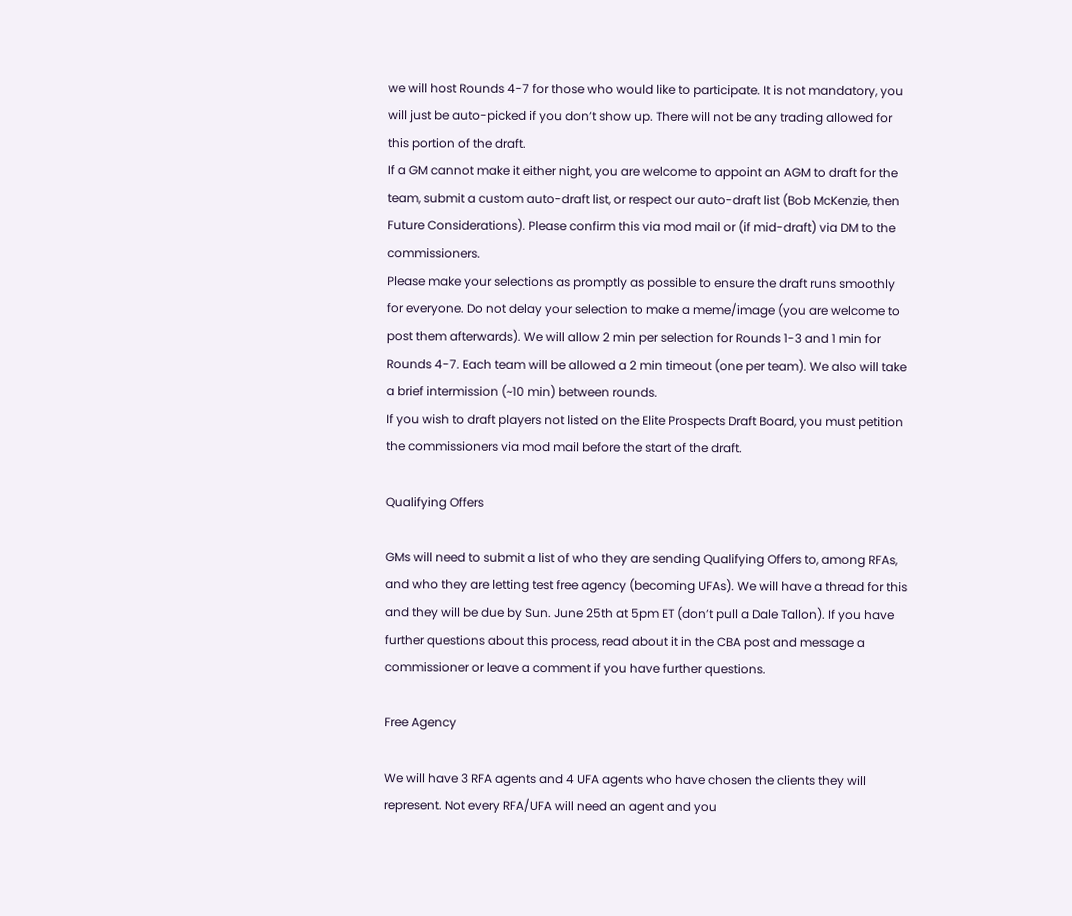we will host Rounds 4-7 for those who would like to participate. It is not mandatory, you will just be auto-picked if you don’t show up. There will not be any trading allowed for this portion of the draft.
If a GM cannot make it either night, you are welcome to appoint an AGM to draft for the team, submit a custom auto-draft list, or respect our auto-draft list (Bob McKenzie, then Future Considerations). Please confirm this via mod mail or (if mid-draft) via DM to the commissioners.
Please make your selections as promptly as possible to ensure the draft runs smoothly for everyone. Do not delay your selection to make a meme/image (you are welcome to post them afterwards). We will allow 2 min per selection for Rounds 1-3 and 1 min for Rounds 4-7. Each team will be allowed a 2 min timeout (one per team). We also will take a brief intermission (~10 min) between rounds.
If you wish to draft players not listed on the Elite Prospects Draft Board, you must petition the commissioners via mod mail before the start of the draft.

Qualifying Offers

GMs will need to submit a list of who they are sending Qualifying Offers to, among RFAs, and who they are letting test free agency (becoming UFAs). We will have a thread for this and they will be due by Sun. June 25th at 5pm ET (don’t pull a Dale Tallon). If you have further questions about this process, read about it in the CBA post and message a commissioner or leave a comment if you have further questions.

Free Agency

We will have 3 RFA agents and 4 UFA agents who have chosen the clients they will represent. Not every RFA/UFA will need an agent and you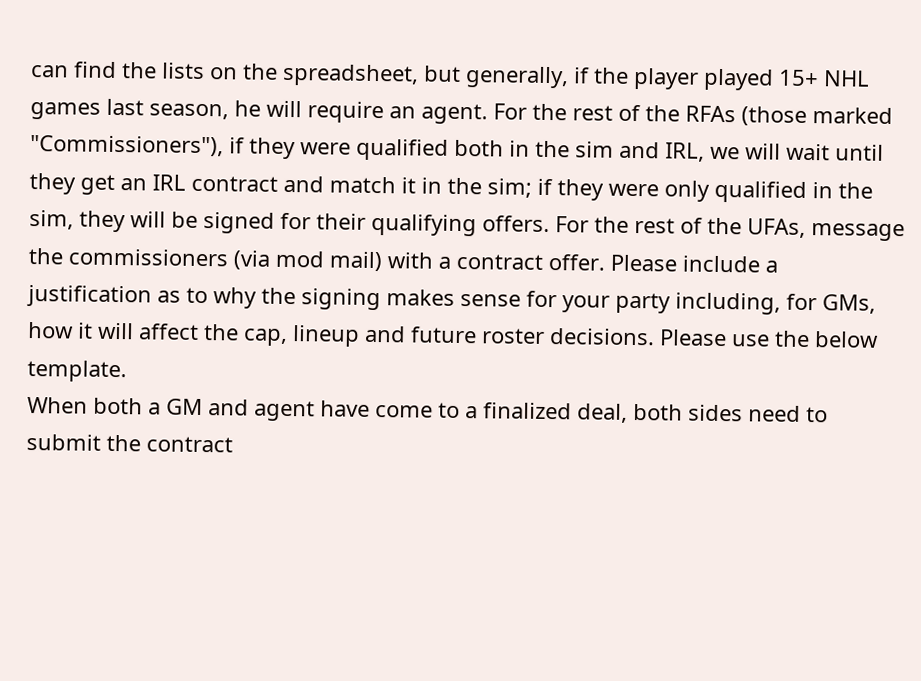can find the lists on the spreadsheet, but generally, if the player played 15+ NHL games last season, he will require an agent. For the rest of the RFAs (those marked "Commissioners"), if they were qualified both in the sim and IRL, we will wait until they get an IRL contract and match it in the sim; if they were only qualified in the sim, they will be signed for their qualifying offers. For the rest of the UFAs, message the commissioners (via mod mail) with a contract offer. Please include a justification as to why the signing makes sense for your party including, for GMs, how it will affect the cap, lineup and future roster decisions. Please use the below template.
When both a GM and agent have come to a finalized deal, both sides need to submit the contract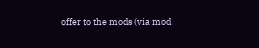offer to the mods (via mod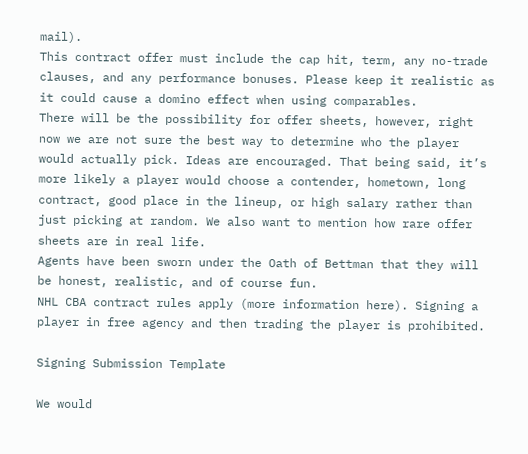mail).
This contract offer must include the cap hit, term, any no-trade clauses, and any performance bonuses. Please keep it realistic as it could cause a domino effect when using comparables.
There will be the possibility for offer sheets, however, right now we are not sure the best way to determine who the player would actually pick. Ideas are encouraged. That being said, it’s more likely a player would choose a contender, hometown, long contract, good place in the lineup, or high salary rather than just picking at random. We also want to mention how rare offer sheets are in real life.
Agents have been sworn under the Oath of Bettman that they will be honest, realistic, and of course fun.
NHL CBA contract rules apply (more information here). Signing a player in free agency and then trading the player is prohibited.

Signing Submission Template

We would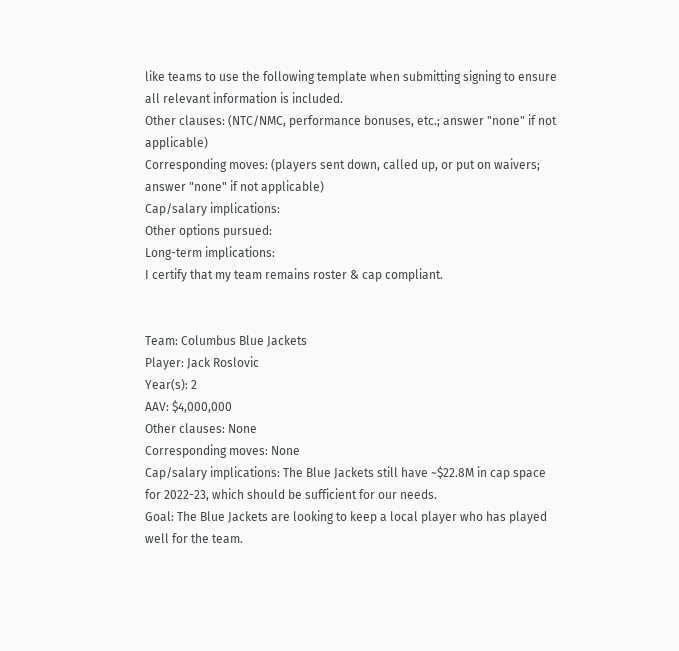like teams to use the following template when submitting signing to ensure all relevant information is included.
Other clauses: (NTC/NMC, performance bonuses, etc.; answer "none" if not applicable)
Corresponding moves: (players sent down, called up, or put on waivers; answer "none" if not applicable)
Cap/salary implications:
Other options pursued:
Long-term implications:
I certify that my team remains roster & cap compliant.


Team: Columbus Blue Jackets
Player: Jack Roslovic
Year(s): 2
AAV: $4,000,000
Other clauses: None
Corresponding moves: None
Cap/salary implications: The Blue Jackets still have ~$22.8M in cap space for 2022-23, which should be sufficient for our needs.
Goal: The Blue Jackets are looking to keep a local player who has played well for the team.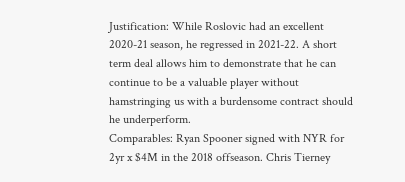Justification: While Roslovic had an excellent 2020-21 season, he regressed in 2021-22. A short term deal allows him to demonstrate that he can continue to be a valuable player without hamstringing us with a burdensome contract should he underperform.
Comparables: Ryan Spooner signed with NYR for 2yr x $4M in the 2018 offseason. Chris Tierney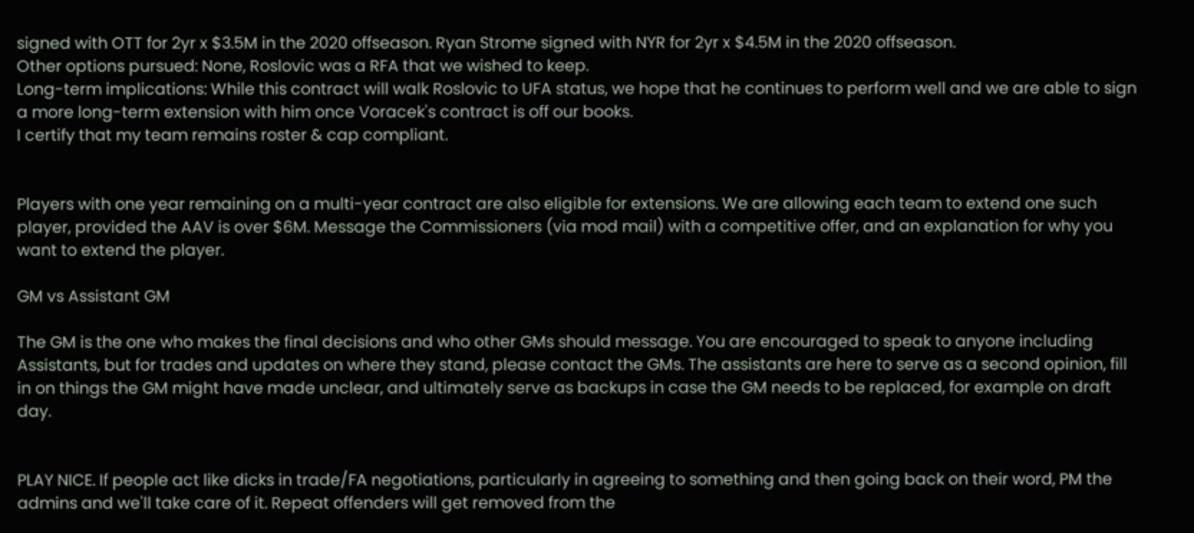signed with OTT for 2yr x $3.5M in the 2020 offseason. Ryan Strome signed with NYR for 2yr x $4.5M in the 2020 offseason.
Other options pursued: None, Roslovic was a RFA that we wished to keep.
Long-term implications: While this contract will walk Roslovic to UFA status, we hope that he continues to perform well and we are able to sign a more long-term extension with him once Voracek's contract is off our books.
I certify that my team remains roster & cap compliant.


Players with one year remaining on a multi-year contract are also eligible for extensions. We are allowing each team to extend one such player, provided the AAV is over $6M. Message the Commissioners (via mod mail) with a competitive offer, and an explanation for why you want to extend the player.

GM vs Assistant GM

The GM is the one who makes the final decisions and who other GMs should message. You are encouraged to speak to anyone including Assistants, but for trades and updates on where they stand, please contact the GMs. The assistants are here to serve as a second opinion, fill in on things the GM might have made unclear, and ultimately serve as backups in case the GM needs to be replaced, for example on draft day.


PLAY NICE. If people act like dicks in trade/FA negotiations, particularly in agreeing to something and then going back on their word, PM the admins and we'll take care of it. Repeat offenders will get removed from the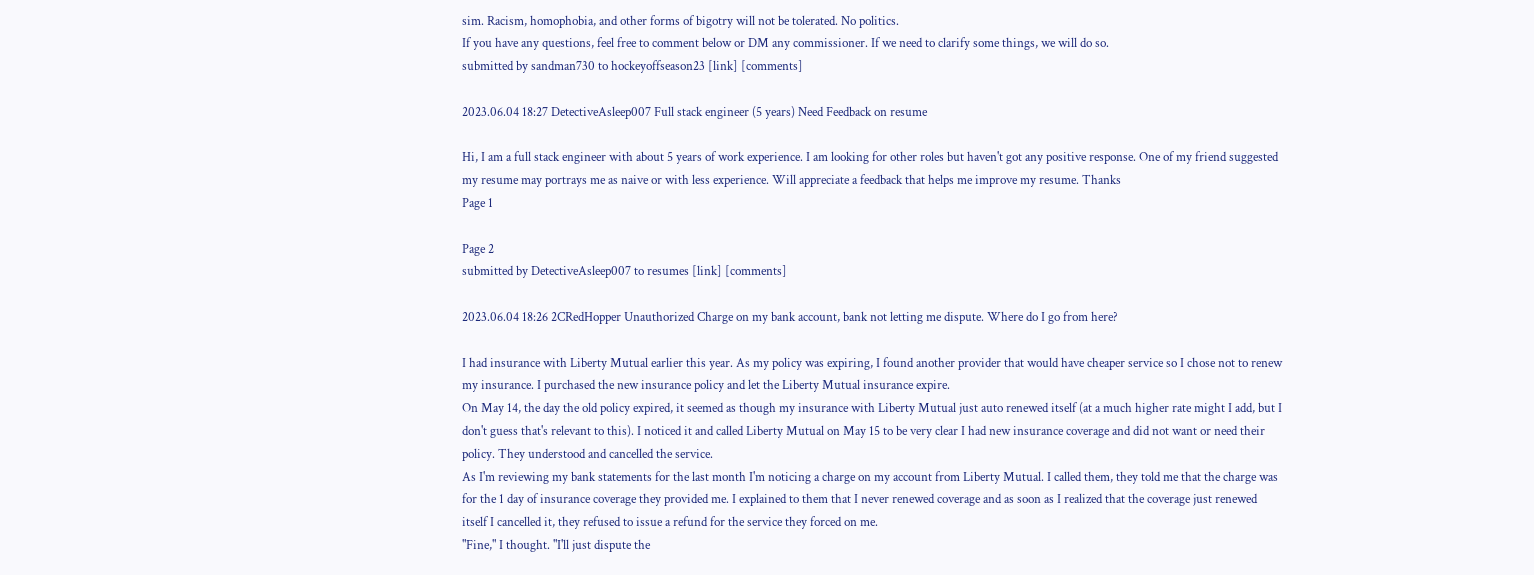sim. Racism, homophobia, and other forms of bigotry will not be tolerated. No politics.
If you have any questions, feel free to comment below or DM any commissioner. If we need to clarify some things, we will do so.
submitted by sandman730 to hockeyoffseason23 [link] [comments]

2023.06.04 18:27 DetectiveAsleep007 Full stack engineer (5 years) Need Feedback on resume

Hi, I am a full stack engineer with about 5 years of work experience. I am looking for other roles but haven't got any positive response. One of my friend suggested my resume may portrays me as naive or with less experience. Will appreciate a feedback that helps me improve my resume. Thanks
Page 1

Page 2
submitted by DetectiveAsleep007 to resumes [link] [comments]

2023.06.04 18:26 2CRedHopper Unauthorized Charge on my bank account, bank not letting me dispute. Where do I go from here?

I had insurance with Liberty Mutual earlier this year. As my policy was expiring, I found another provider that would have cheaper service so I chose not to renew my insurance. I purchased the new insurance policy and let the Liberty Mutual insurance expire.
On May 14, the day the old policy expired, it seemed as though my insurance with Liberty Mutual just auto renewed itself (at a much higher rate might I add, but I don't guess that's relevant to this). I noticed it and called Liberty Mutual on May 15 to be very clear I had new insurance coverage and did not want or need their policy. They understood and cancelled the service.
As I'm reviewing my bank statements for the last month I'm noticing a charge on my account from Liberty Mutual. I called them, they told me that the charge was for the 1 day of insurance coverage they provided me. I explained to them that I never renewed coverage and as soon as I realized that the coverage just renewed itself I cancelled it, they refused to issue a refund for the service they forced on me.
"Fine," I thought. "I'll just dispute the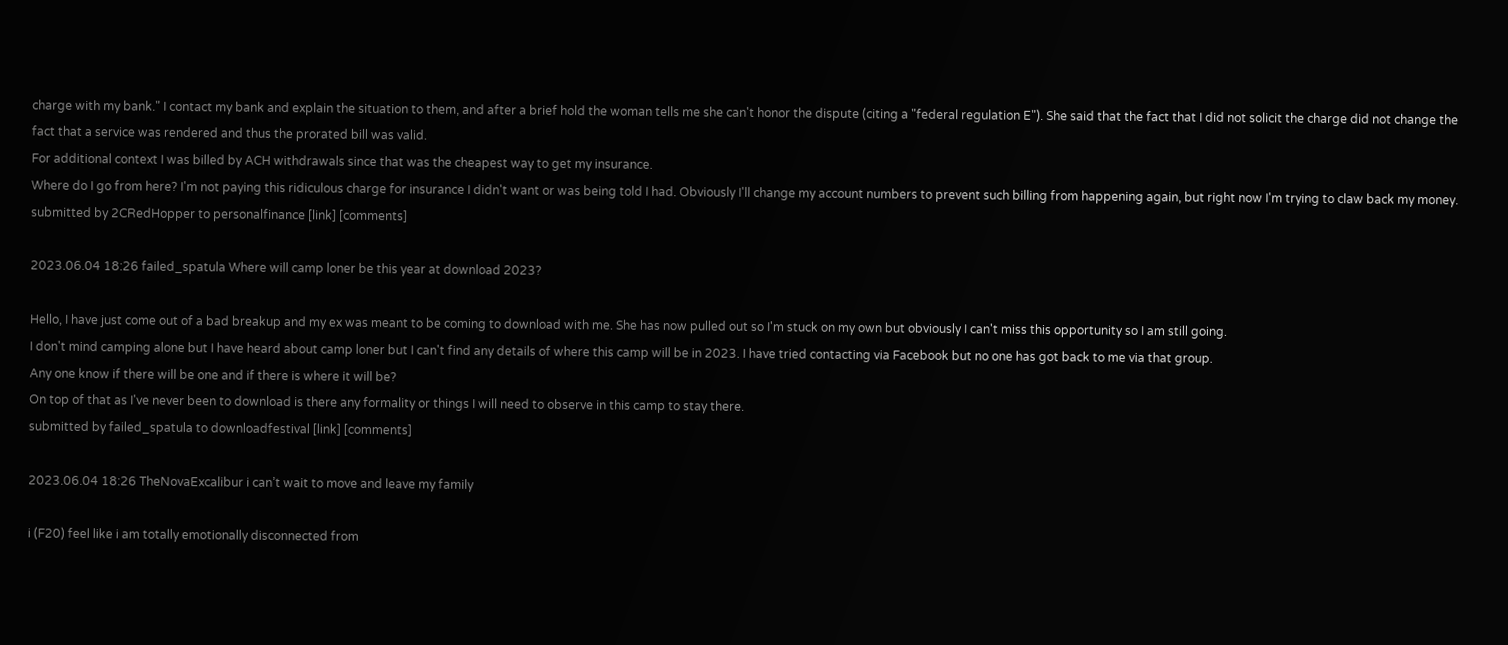charge with my bank." I contact my bank and explain the situation to them, and after a brief hold the woman tells me she can't honor the dispute (citing a "federal regulation E"). She said that the fact that I did not solicit the charge did not change the fact that a service was rendered and thus the prorated bill was valid.
For additional context I was billed by ACH withdrawals since that was the cheapest way to get my insurance.
Where do I go from here? I'm not paying this ridiculous charge for insurance I didn't want or was being told I had. Obviously I'll change my account numbers to prevent such billing from happening again, but right now I'm trying to claw back my money.
submitted by 2CRedHopper to personalfinance [link] [comments]

2023.06.04 18:26 failed_spatula Where will camp loner be this year at download 2023?

Hello, I have just come out of a bad breakup and my ex was meant to be coming to download with me. She has now pulled out so I'm stuck on my own but obviously I can't miss this opportunity so I am still going.
I don't mind camping alone but I have heard about camp loner but I can't find any details of where this camp will be in 2023. I have tried contacting via Facebook but no one has got back to me via that group.
Any one know if there will be one and if there is where it will be?
On top of that as I've never been to download is there any formality or things I will need to observe in this camp to stay there.
submitted by failed_spatula to downloadfestival [link] [comments]

2023.06.04 18:26 TheNovaExcalibur i can’t wait to move and leave my family

i (F20) feel like i am totally emotionally disconnected from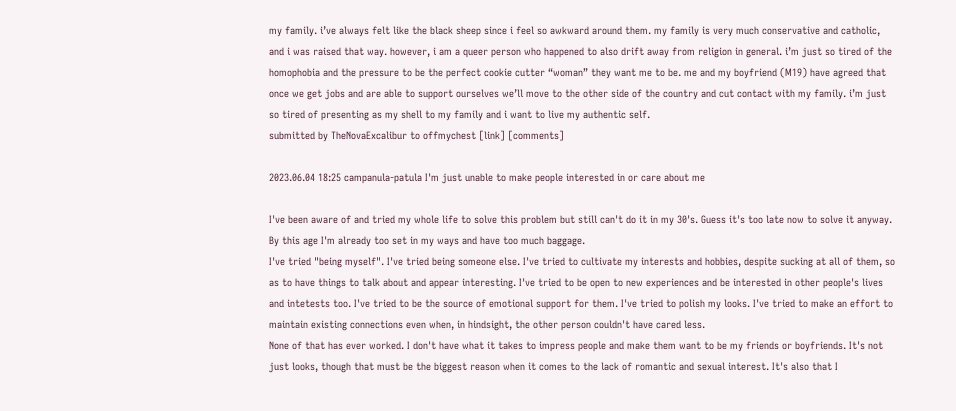my family. i’ve always felt like the black sheep since i feel so awkward around them. my family is very much conservative and catholic, and i was raised that way. however, i am a queer person who happened to also drift away from religion in general. i’m just so tired of the homophobia and the pressure to be the perfect cookie cutter “woman” they want me to be. me and my boyfriend (M19) have agreed that once we get jobs and are able to support ourselves we’ll move to the other side of the country and cut contact with my family. i’m just so tired of presenting as my shell to my family and i want to live my authentic self.
submitted by TheNovaExcalibur to offmychest [link] [comments]

2023.06.04 18:25 campanula-patula I'm just unable to make people interested in or care about me

I've been aware of and tried my whole life to solve this problem but still can't do it in my 30's. Guess it's too late now to solve it anyway. By this age I'm already too set in my ways and have too much baggage.
I've tried "being myself". I've tried being someone else. I've tried to cultivate my interests and hobbies, despite sucking at all of them, so as to have things to talk about and appear interesting. I've tried to be open to new experiences and be interested in other people's lives and intetests too. I've tried to be the source of emotional support for them. I've tried to polish my looks. I've tried to make an effort to maintain existing connections even when, in hindsight, the other person couldn't have cared less.
None of that has ever worked. I don't have what it takes to impress people and make them want to be my friends or boyfriends. It's not just looks, though that must be the biggest reason when it comes to the lack of romantic and sexual interest. It's also that I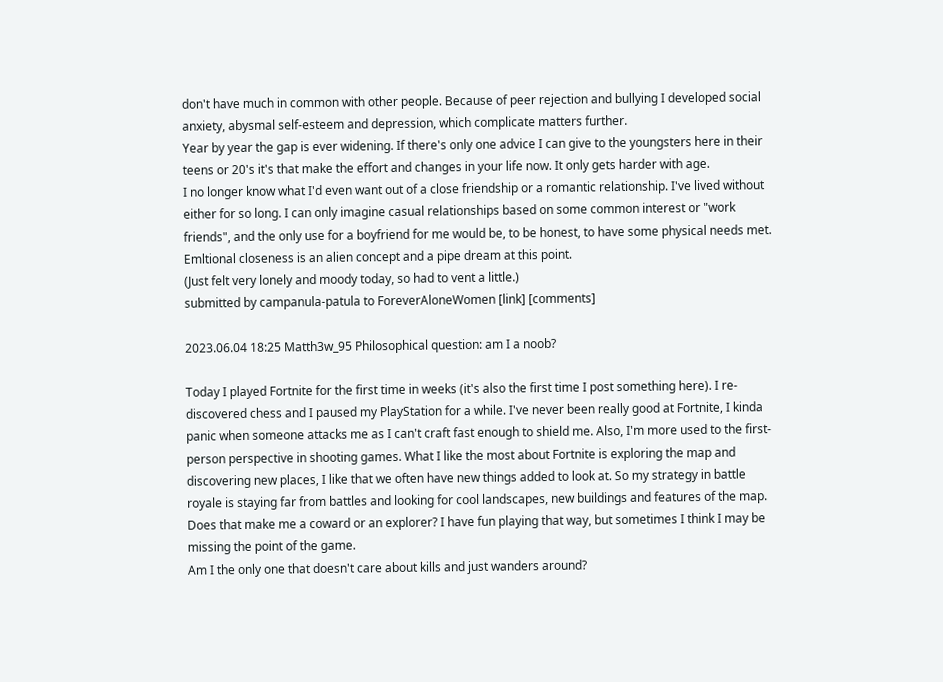don't have much in common with other people. Because of peer rejection and bullying I developed social anxiety, abysmal self-esteem and depression, which complicate matters further.
Year by year the gap is ever widening. If there's only one advice I can give to the youngsters here in their teens or 20's it's that make the effort and changes in your life now. It only gets harder with age.
I no longer know what I'd even want out of a close friendship or a romantic relationship. I've lived without either for so long. I can only imagine casual relationships based on some common interest or "work friends", and the only use for a boyfriend for me would be, to be honest, to have some physical needs met. Emltional closeness is an alien concept and a pipe dream at this point.
(Just felt very lonely and moody today, so had to vent a little.)
submitted by campanula-patula to ForeverAloneWomen [link] [comments]

2023.06.04 18:25 Matth3w_95 Philosophical question: am I a noob?

Today I played Fortnite for the first time in weeks (it's also the first time I post something here). I re-discovered chess and I paused my PlayStation for a while. I've never been really good at Fortnite, I kinda panic when someone attacks me as I can't craft fast enough to shield me. Also, I'm more used to the first-person perspective in shooting games. What I like the most about Fortnite is exploring the map and discovering new places, I like that we often have new things added to look at. So my strategy in battle royale is staying far from battles and looking for cool landscapes, new buildings and features of the map. Does that make me a coward or an explorer? I have fun playing that way, but sometimes I think I may be missing the point of the game.
Am I the only one that doesn't care about kills and just wanders around?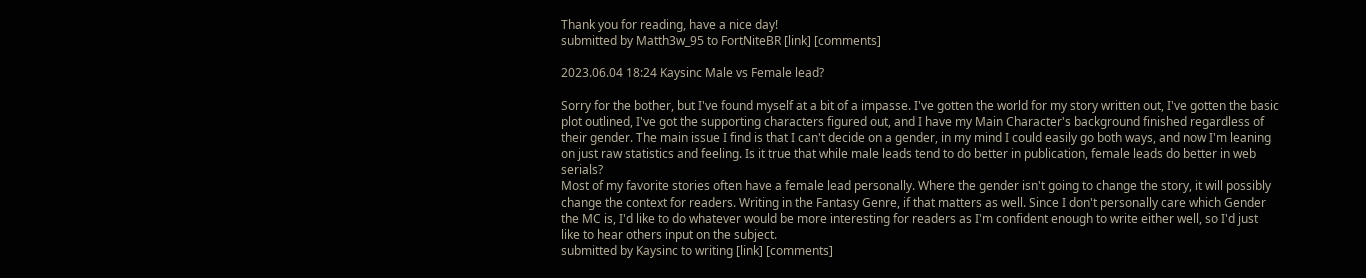Thank you for reading, have a nice day!
submitted by Matth3w_95 to FortNiteBR [link] [comments]

2023.06.04 18:24 Kaysinc Male vs Female lead?

Sorry for the bother, but I've found myself at a bit of a impasse. I've gotten the world for my story written out, I've gotten the basic plot outlined, I've got the supporting characters figured out, and I have my Main Character's background finished regardless of their gender. The main issue I find is that I can't decide on a gender, in my mind I could easily go both ways, and now I'm leaning on just raw statistics and feeling. Is it true that while male leads tend to do better in publication, female leads do better in web serials?
Most of my favorite stories often have a female lead personally. Where the gender isn't going to change the story, it will possibly change the context for readers. Writing in the Fantasy Genre, if that matters as well. Since I don't personally care which Gender the MC is, I'd like to do whatever would be more interesting for readers as I'm confident enough to write either well, so I'd just like to hear others input on the subject.
submitted by Kaysinc to writing [link] [comments]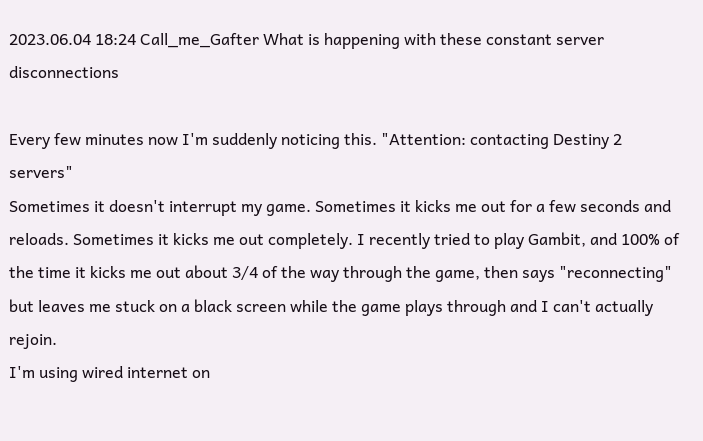2023.06.04 18:24 Call_me_Gafter What is happening with these constant server disconnections

Every few minutes now I'm suddenly noticing this. "Attention: contacting Destiny 2 servers"
Sometimes it doesn't interrupt my game. Sometimes it kicks me out for a few seconds and reloads. Sometimes it kicks me out completely. I recently tried to play Gambit, and 100% of the time it kicks me out about 3/4 of the way through the game, then says "reconnecting" but leaves me stuck on a black screen while the game plays through and I can't actually rejoin.
I'm using wired internet on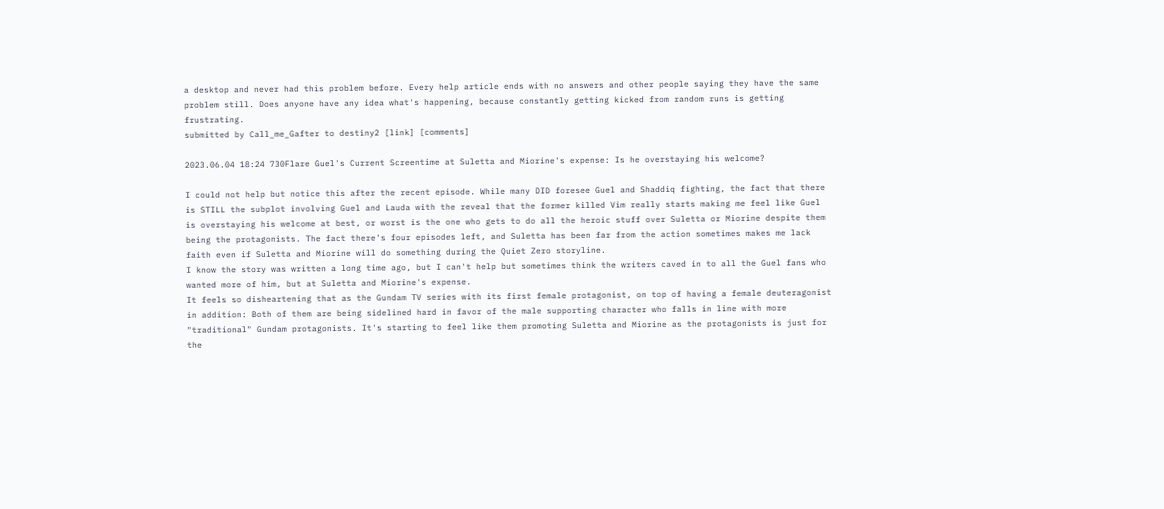a desktop and never had this problem before. Every help article ends with no answers and other people saying they have the same problem still. Does anyone have any idea what's happening, because constantly getting kicked from random runs is getting frustrating.
submitted by Call_me_Gafter to destiny2 [link] [comments]

2023.06.04 18:24 730Flare Guel's Current Screentime at Suletta and Miorine's expense: Is he overstaying his welcome?

I could not help but notice this after the recent episode. While many DID foresee Guel and Shaddiq fighting, the fact that there is STILL the subplot involving Guel and Lauda with the reveal that the former killed Vim really starts making me feel like Guel is overstaying his welcome at best, or worst is the one who gets to do all the heroic stuff over Suletta or Miorine despite them being the protagonists. The fact there's four episodes left, and Suletta has been far from the action sometimes makes me lack faith even if Suletta and Miorine will do something during the Quiet Zero storyline.
I know the story was written a long time ago, but I can't help but sometimes think the writers caved in to all the Guel fans who wanted more of him, but at Suletta and Miorine's expense.
It feels so disheartening that as the Gundam TV series with its first female protagonist, on top of having a female deuteragonist in addition: Both of them are being sidelined hard in favor of the male supporting character who falls in line with more "traditional" Gundam protagonists. It's starting to feel like them promoting Suletta and Miorine as the protagonists is just for the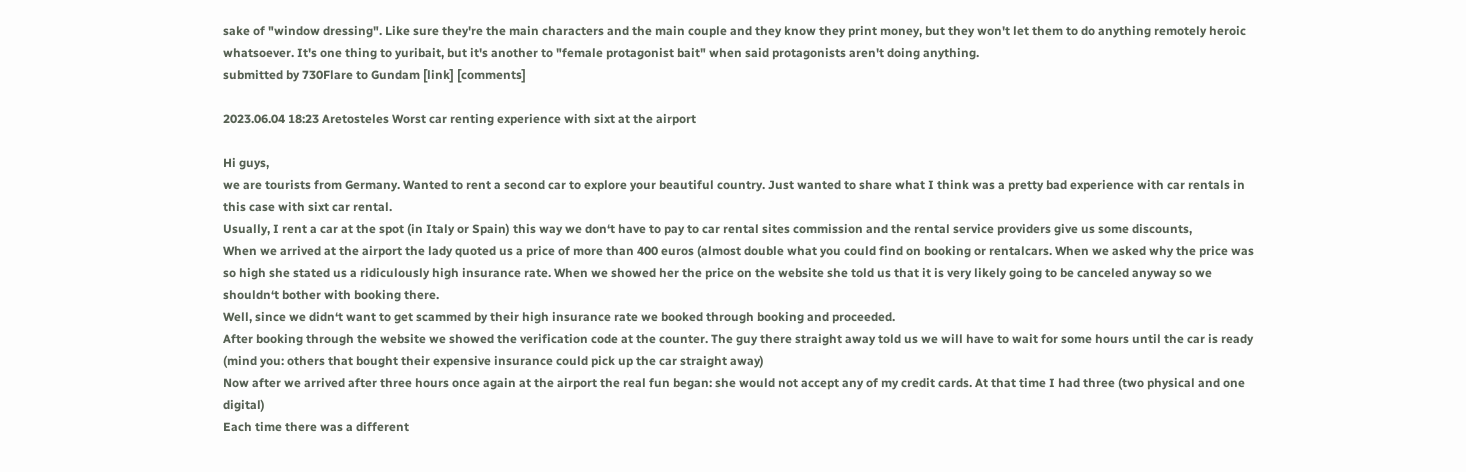sake of "window dressing". Like sure they're the main characters and the main couple and they know they print money, but they won't let them to do anything remotely heroic whatsoever. It's one thing to yuribait, but it's another to "female protagonist bait" when said protagonists aren't doing anything.
submitted by 730Flare to Gundam [link] [comments]

2023.06.04 18:23 Aretosteles Worst car renting experience with sixt at the airport

Hi guys,
we are tourists from Germany. Wanted to rent a second car to explore your beautiful country. Just wanted to share what I think was a pretty bad experience with car rentals in this case with sixt car rental.
Usually, I rent a car at the spot (in Italy or Spain) this way we don‘t have to pay to car rental sites commission and the rental service providers give us some discounts,
When we arrived at the airport the lady quoted us a price of more than 400 euros (almost double what you could find on booking or rentalcars. When we asked why the price was so high she stated us a ridiculously high insurance rate. When we showed her the price on the website she told us that it is very likely going to be canceled anyway so we shouldn‘t bother with booking there.
Well, since we didn‘t want to get scammed by their high insurance rate we booked through booking and proceeded.
After booking through the website we showed the verification code at the counter. The guy there straight away told us we will have to wait for some hours until the car is ready (mind you: others that bought their expensive insurance could pick up the car straight away)
Now after we arrived after three hours once again at the airport the real fun began: she would not accept any of my credit cards. At that time I had three (two physical and one digital)
Each time there was a different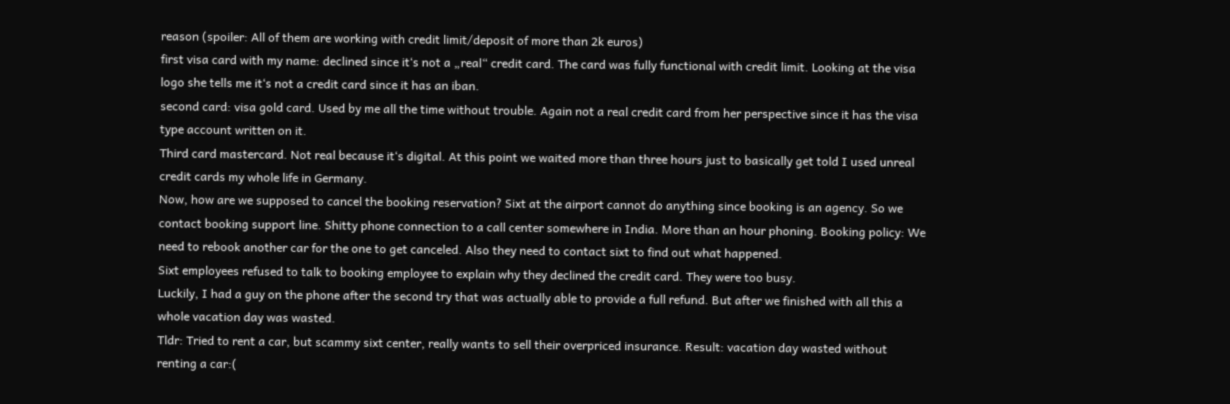reason (spoiler: All of them are working with credit limit/deposit of more than 2k euros)
first visa card with my name: declined since it‘s not a „real“ credit card. The card was fully functional with credit limit. Looking at the visa logo she tells me it‘s not a credit card since it has an iban.
second card: visa gold card. Used by me all the time without trouble. Again not a real credit card from her perspective since it has the visa type account written on it.
Third card mastercard. Not real because it‘s digital. At this point we waited more than three hours just to basically get told I used unreal credit cards my whole life in Germany.
Now, how are we supposed to cancel the booking reservation? Sixt at the airport cannot do anything since booking is an agency. So we contact booking support line. Shitty phone connection to a call center somewhere in India. More than an hour phoning. Booking policy: We need to rebook another car for the one to get canceled. Also they need to contact sixt to find out what happened.
Sixt employees refused to talk to booking employee to explain why they declined the credit card. They were too busy.
Luckily, I had a guy on the phone after the second try that was actually able to provide a full refund. But after we finished with all this a whole vacation day was wasted.
Tldr: Tried to rent a car, but scammy sixt center, really wants to sell their overpriced insurance. Result: vacation day wasted without renting a car:(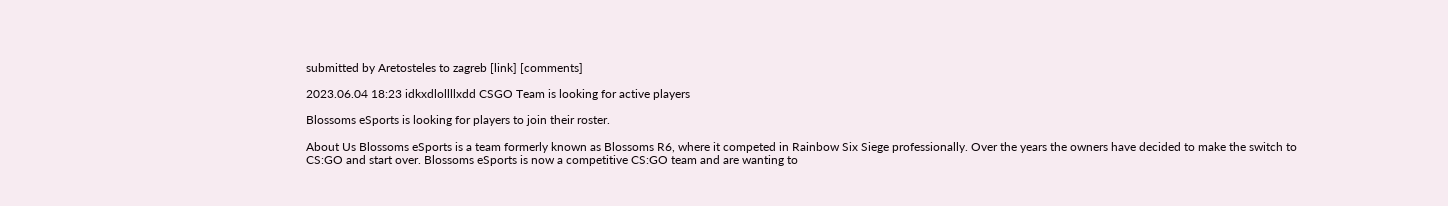submitted by Aretosteles to zagreb [link] [comments]

2023.06.04 18:23 idkxdlollllxdd CSGO Team is looking for active players

Blossoms eSports is looking for players to join their roster.

About Us Blossoms eSports is a team formerly known as Blossoms R6, where it competed in Rainbow Six Siege professionally. Over the years the owners have decided to make the switch to CS:GO and start over. Blossoms eSports is now a competitive CS:GO team and are wanting to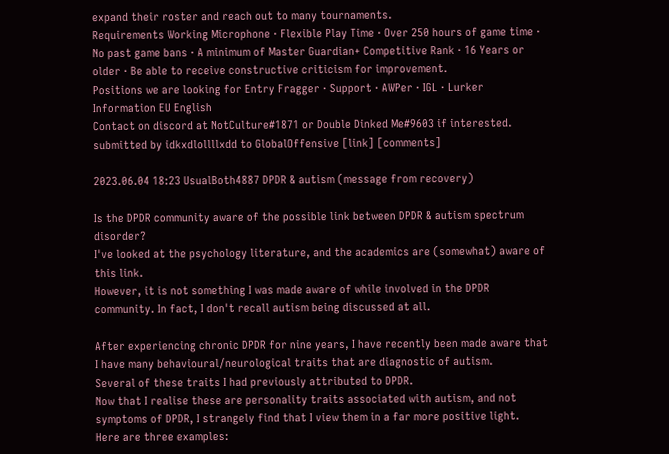expand their roster and reach out to many tournaments.
Requirements Working Microphone · Flexible Play Time · Over 250 hours of game time · No past game bans · A minimum of Master Guardian+ Competitive Rank · 16 Years or older · Be able to receive constructive criticism for improvement.
Positions we are looking for Entry Fragger · Support · AWPer · IGL · Lurker Information EU English
Contact on discord at NotCulture#1871 or Double Dinked Me#9603 if interested.
submitted by idkxdlollllxdd to GlobalOffensive [link] [comments]

2023.06.04 18:23 UsualBoth4887 DPDR & autism (message from recovery)

Is the DPDR community aware of the possible link between DPDR & autism spectrum disorder?
I've looked at the psychology literature, and the academics are (somewhat) aware of this link.
However, it is not something I was made aware of while involved in the DPDR community. In fact, I don't recall autism being discussed at all.

After experiencing chronic DPDR for nine years, I have recently been made aware that I have many behavioural/neurological traits that are diagnostic of autism.
Several of these traits I had previously attributed to DPDR.
Now that I realise these are personality traits associated with autism, and not symptoms of DPDR, I strangely find that I view them in a far more positive light.
Here are three examples: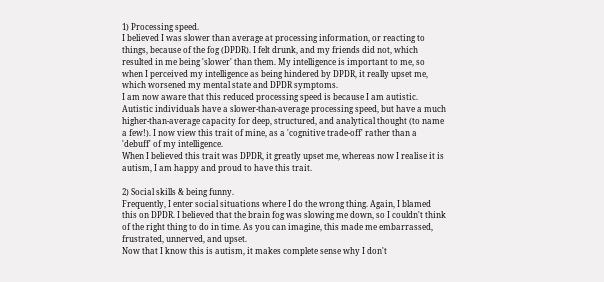1) Processing speed.
I believed I was slower than average at processing information, or reacting to things, because of the fog (DPDR). I felt drunk, and my friends did not, which resulted in me being 'slower' than them. My intelligence is important to me, so when I perceived my intelligence as being hindered by DPDR, it really upset me, which worsened my mental state and DPDR symptoms.
I am now aware that this reduced processing speed is because I am autistic. Autistic individuals have a slower-than-average processing speed, but have a much higher-than-average capacity for deep, structured, and analytical thought (to name a few!). I now view this trait of mine, as a 'cognitive trade-off' rather than a 'debuff' of my intelligence.
When I believed this trait was DPDR, it greatly upset me, whereas now I realise it is autism, I am happy and proud to have this trait.

2) Social skills & being funny.
Frequently, I enter social situations where I do the wrong thing. Again, I blamed this on DPDR. I believed that the brain fog was slowing me down, so I couldn't think of the right thing to do in time. As you can imagine, this made me embarrassed, frustrated, unnerved, and upset.
Now that I know this is autism, it makes complete sense why I don't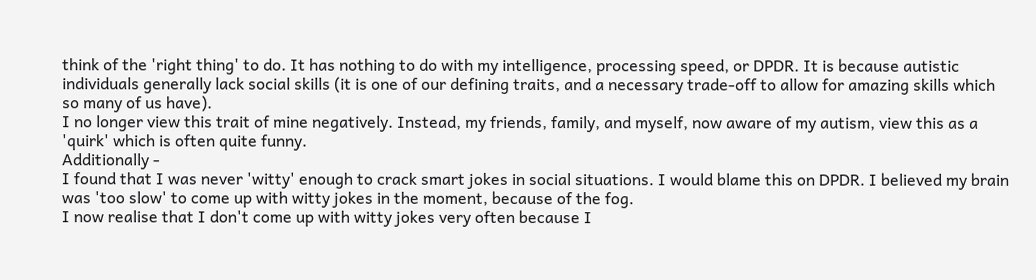think of the 'right thing' to do. It has nothing to do with my intelligence, processing speed, or DPDR. It is because autistic individuals generally lack social skills (it is one of our defining traits, and a necessary trade-off to allow for amazing skills which so many of us have).
I no longer view this trait of mine negatively. Instead, my friends, family, and myself, now aware of my autism, view this as a 'quirk' which is often quite funny.
Additionally -
I found that I was never 'witty' enough to crack smart jokes in social situations. I would blame this on DPDR. I believed my brain was 'too slow' to come up with witty jokes in the moment, because of the fog.
I now realise that I don't come up with witty jokes very often because I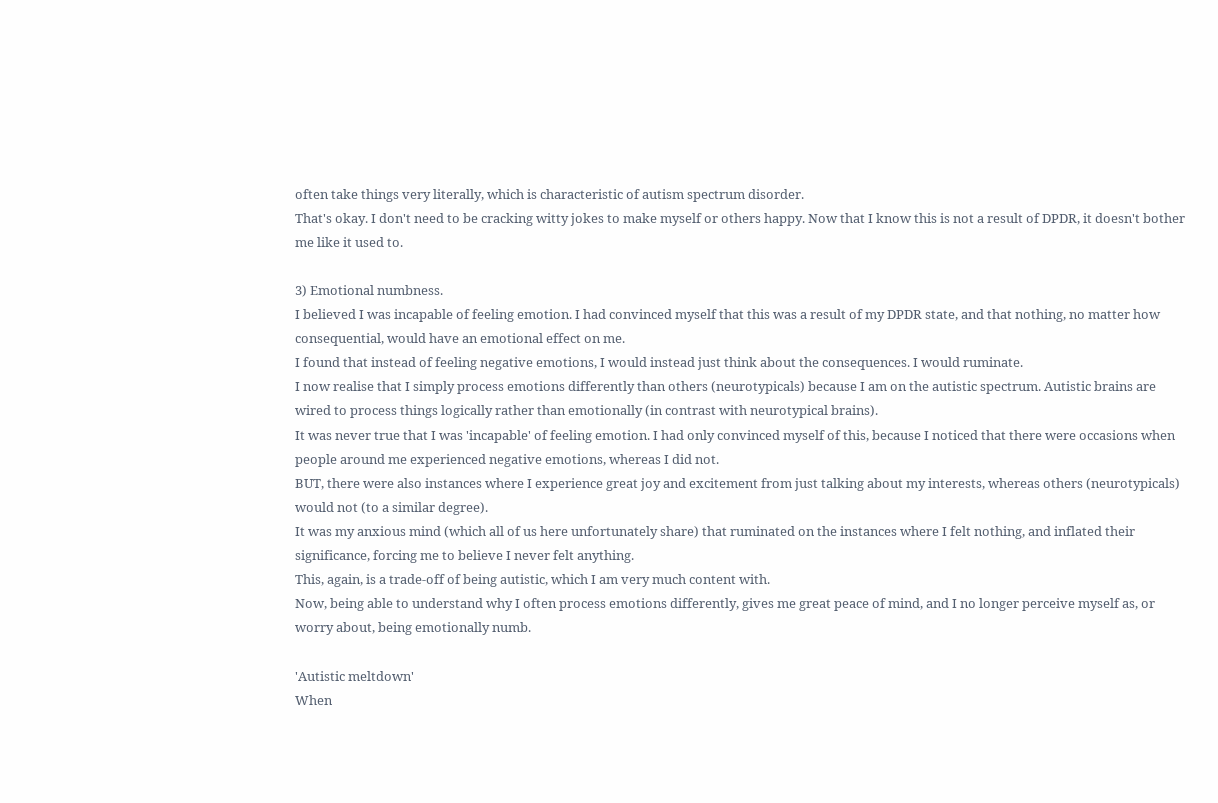often take things very literally, which is characteristic of autism spectrum disorder.
That's okay. I don't need to be cracking witty jokes to make myself or others happy. Now that I know this is not a result of DPDR, it doesn't bother me like it used to.

3) Emotional numbness.
I believed I was incapable of feeling emotion. I had convinced myself that this was a result of my DPDR state, and that nothing, no matter how consequential, would have an emotional effect on me.
I found that instead of feeling negative emotions, I would instead just think about the consequences. I would ruminate.
I now realise that I simply process emotions differently than others (neurotypicals) because I am on the autistic spectrum. Autistic brains are wired to process things logically rather than emotionally (in contrast with neurotypical brains).
It was never true that I was 'incapable' of feeling emotion. I had only convinced myself of this, because I noticed that there were occasions when people around me experienced negative emotions, whereas I did not.
BUT, there were also instances where I experience great joy and excitement from just talking about my interests, whereas others (neurotypicals) would not (to a similar degree).
It was my anxious mind (which all of us here unfortunately share) that ruminated on the instances where I felt nothing, and inflated their significance, forcing me to believe I never felt anything.
This, again, is a trade-off of being autistic, which I am very much content with.
Now, being able to understand why I often process emotions differently, gives me great peace of mind, and I no longer perceive myself as, or worry about, being emotionally numb.

'Autistic meltdown'
When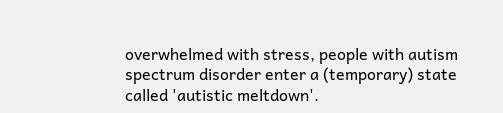overwhelmed with stress, people with autism spectrum disorder enter a (temporary) state called 'autistic meltdown'.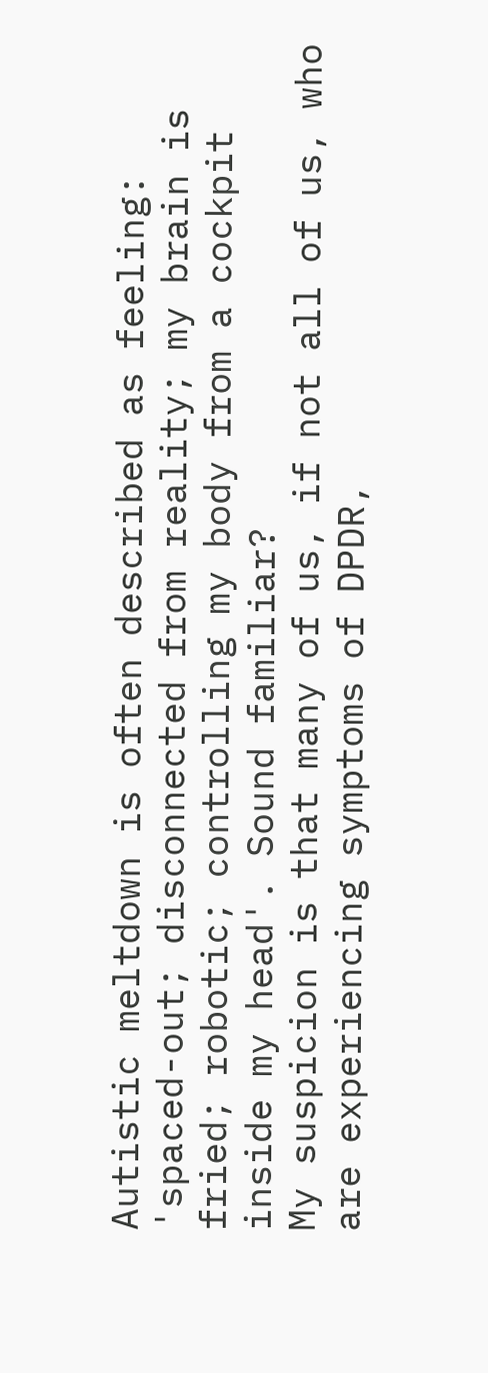Autistic meltdown is often described as feeling: 'spaced-out; disconnected from reality; my brain is fried; robotic; controlling my body from a cockpit inside my head'. Sound familiar?
My suspicion is that many of us, if not all of us, who are experiencing symptoms of DPDR,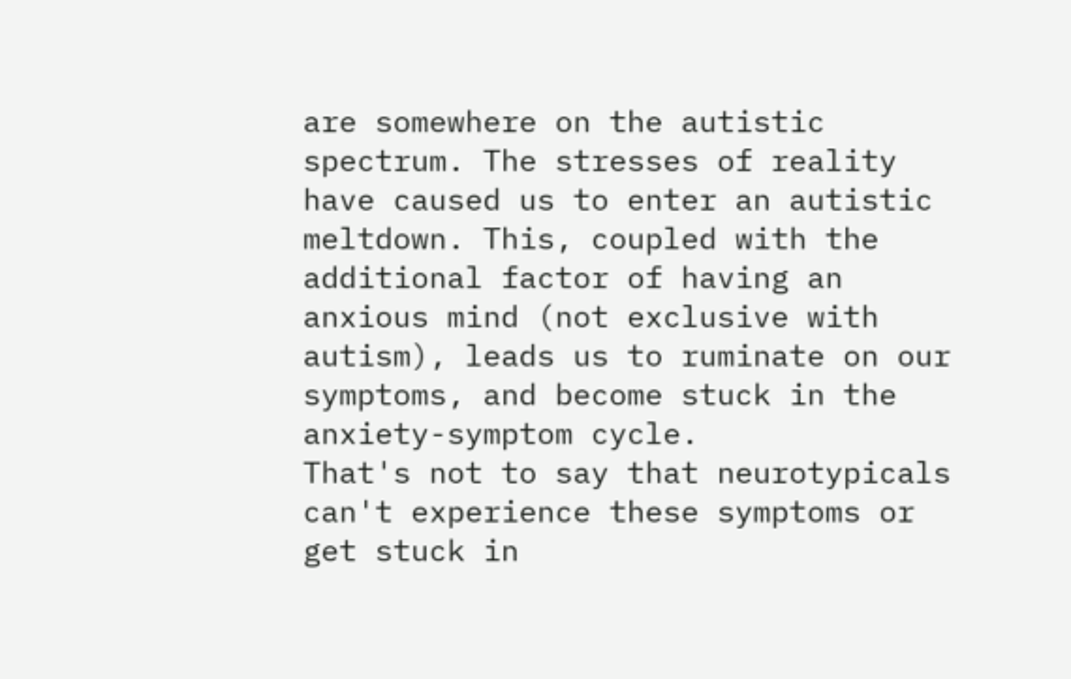are somewhere on the autistic spectrum. The stresses of reality have caused us to enter an autistic meltdown. This, coupled with the additional factor of having an anxious mind (not exclusive with autism), leads us to ruminate on our symptoms, and become stuck in the anxiety-symptom cycle.
That's not to say that neurotypicals can't experience these symptoms or get stuck in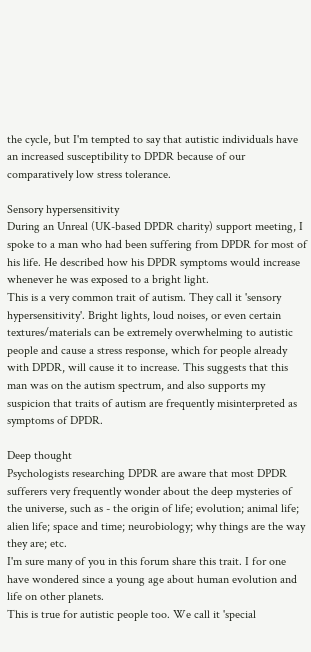the cycle, but I'm tempted to say that autistic individuals have an increased susceptibility to DPDR because of our comparatively low stress tolerance.

Sensory hypersensitivity
During an Unreal (UK-based DPDR charity) support meeting, I spoke to a man who had been suffering from DPDR for most of his life. He described how his DPDR symptoms would increase whenever he was exposed to a bright light.
This is a very common trait of autism. They call it 'sensory hypersensitivity'. Bright lights, loud noises, or even certain textures/materials can be extremely overwhelming to autistic people and cause a stress response, which for people already with DPDR, will cause it to increase. This suggests that this man was on the autism spectrum, and also supports my suspicion that traits of autism are frequently misinterpreted as symptoms of DPDR.

Deep thought
Psychologists researching DPDR are aware that most DPDR sufferers very frequently wonder about the deep mysteries of the universe, such as - the origin of life; evolution; animal life; alien life; space and time; neurobiology; why things are the way they are; etc.
I'm sure many of you in this forum share this trait. I for one have wondered since a young age about human evolution and life on other planets.
This is true for autistic people too. We call it 'special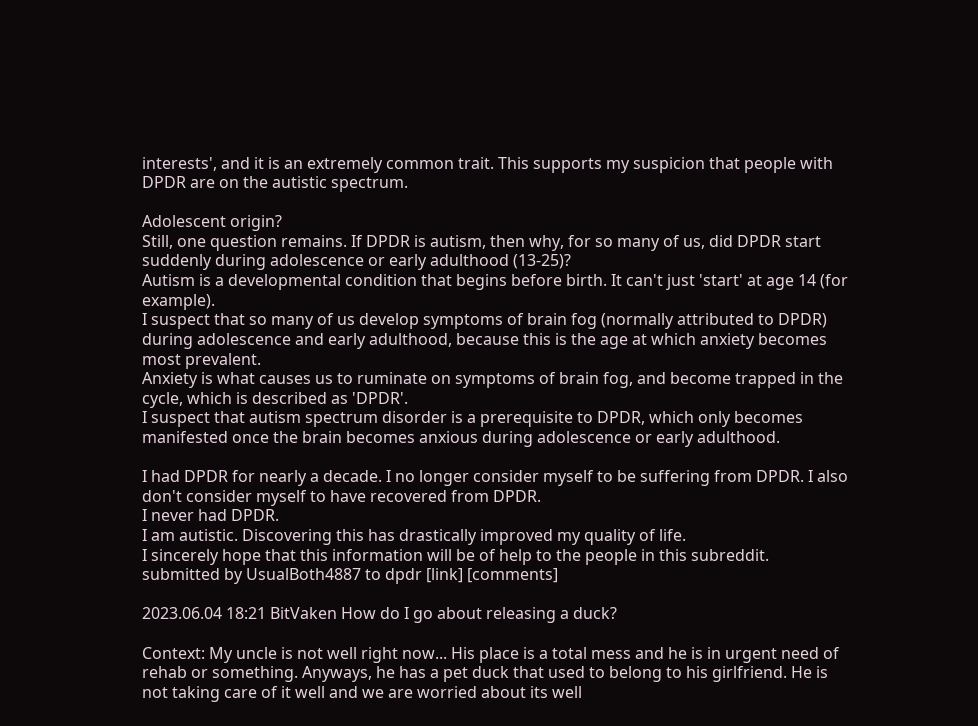interests', and it is an extremely common trait. This supports my suspicion that people with DPDR are on the autistic spectrum.

Adolescent origin?
Still, one question remains. If DPDR is autism, then why, for so many of us, did DPDR start suddenly during adolescence or early adulthood (13-25)?
Autism is a developmental condition that begins before birth. It can't just 'start' at age 14 (for example).
I suspect that so many of us develop symptoms of brain fog (normally attributed to DPDR) during adolescence and early adulthood, because this is the age at which anxiety becomes most prevalent.
Anxiety is what causes us to ruminate on symptoms of brain fog, and become trapped in the cycle, which is described as 'DPDR'.
I suspect that autism spectrum disorder is a prerequisite to DPDR, which only becomes manifested once the brain becomes anxious during adolescence or early adulthood.

I had DPDR for nearly a decade. I no longer consider myself to be suffering from DPDR. I also don't consider myself to have recovered from DPDR.
I never had DPDR.
I am autistic. Discovering this has drastically improved my quality of life.
I sincerely hope that this information will be of help to the people in this subreddit.
submitted by UsualBoth4887 to dpdr [link] [comments]

2023.06.04 18:21 BitVaken How do I go about releasing a duck?

Context: My uncle is not well right now... His place is a total mess and he is in urgent need of rehab or something. Anyways, he has a pet duck that used to belong to his girlfriend. He is not taking care of it well and we are worried about its well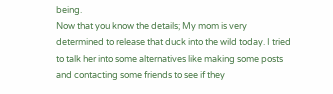being.
Now that you know the details; My mom is very determined to release that duck into the wild today. I tried to talk her into some alternatives like making some posts and contacting some friends to see if they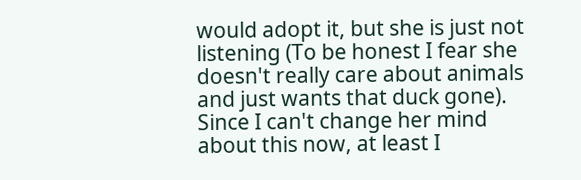would adopt it, but she is just not listening (To be honest I fear she doesn't really care about animals and just wants that duck gone). Since I can't change her mind about this now, at least I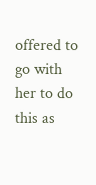offered to go with her to do this as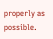properly as possible.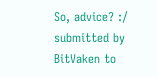So, advice? :/
submitted by BitVaken to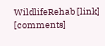WildlifeRehab [link] [comments]